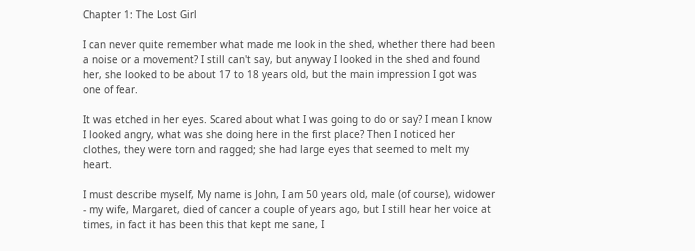Chapter 1: The Lost Girl

I can never quite remember what made me look in the shed, whether there had been a noise or a movement? I still can't say, but anyway I looked in the shed and found her, she looked to be about 17 to 18 years old, but the main impression I got was one of fear.

It was etched in her eyes. Scared about what I was going to do or say? I mean I know I looked angry, what was she doing here in the first place? Then I noticed her clothes, they were torn and ragged; she had large eyes that seemed to melt my heart.

I must describe myself, My name is John, I am 50 years old, male (of course), widower - my wife, Margaret, died of cancer a couple of years ago, but I still hear her voice at times, in fact it has been this that kept me sane, I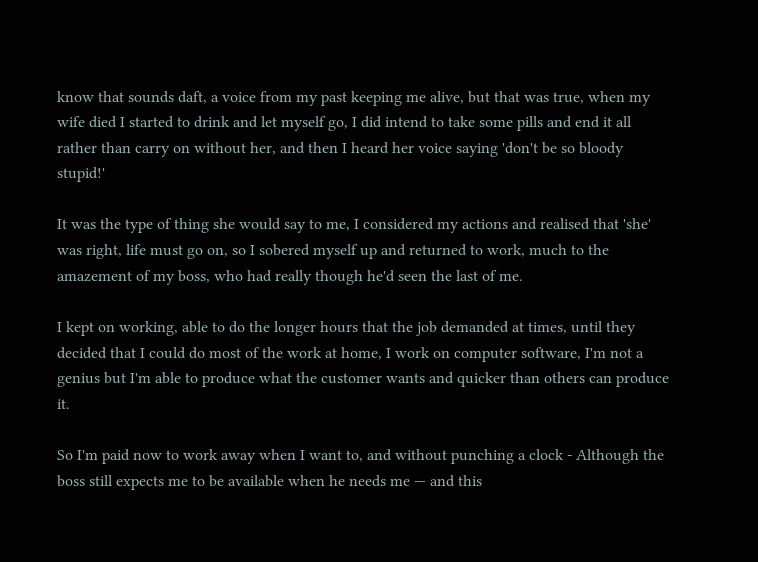know that sounds daft, a voice from my past keeping me alive, but that was true, when my wife died I started to drink and let myself go, I did intend to take some pills and end it all rather than carry on without her, and then I heard her voice saying 'don't be so bloody stupid!'

It was the type of thing she would say to me, I considered my actions and realised that 'she' was right, life must go on, so I sobered myself up and returned to work, much to the amazement of my boss, who had really though he'd seen the last of me.

I kept on working, able to do the longer hours that the job demanded at times, until they decided that I could do most of the work at home, I work on computer software, I'm not a genius but I'm able to produce what the customer wants and quicker than others can produce it.

So I'm paid now to work away when I want to, and without punching a clock - Although the boss still expects me to be available when he needs me — and this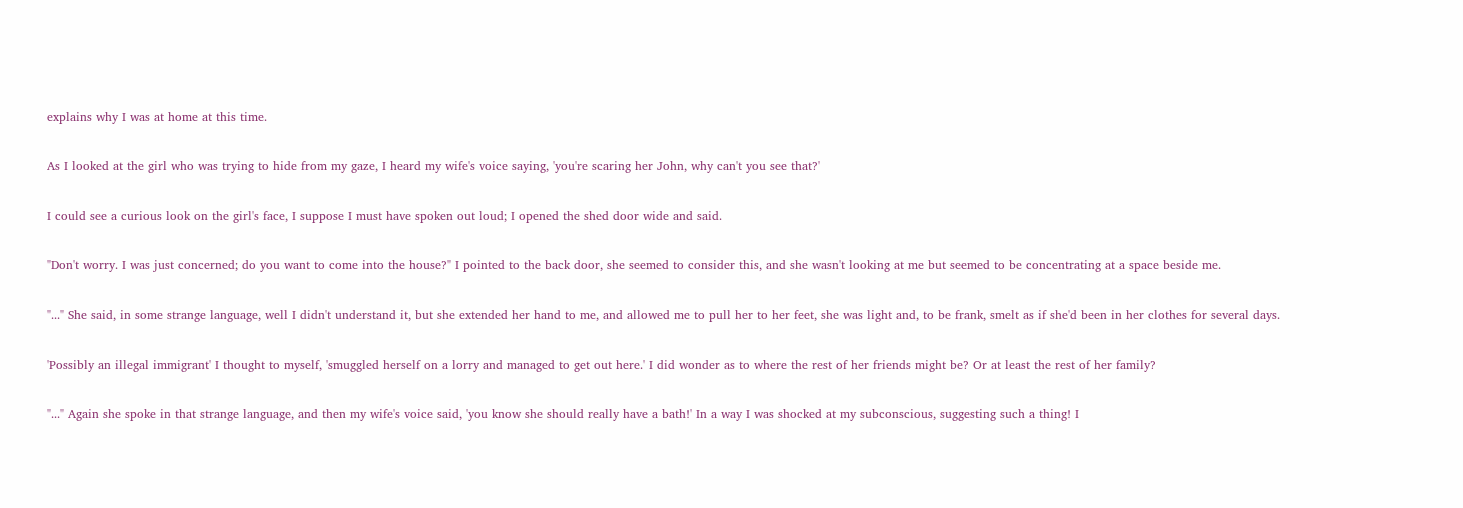explains why I was at home at this time.

As I looked at the girl who was trying to hide from my gaze, I heard my wife's voice saying, 'you're scaring her John, why can't you see that?'

I could see a curious look on the girl's face, I suppose I must have spoken out loud; I opened the shed door wide and said.

"Don't worry. I was just concerned; do you want to come into the house?" I pointed to the back door, she seemed to consider this, and she wasn't looking at me but seemed to be concentrating at a space beside me.

"..." She said, in some strange language, well I didn't understand it, but she extended her hand to me, and allowed me to pull her to her feet, she was light and, to be frank, smelt as if she'd been in her clothes for several days.

'Possibly an illegal immigrant' I thought to myself, 'smuggled herself on a lorry and managed to get out here.' I did wonder as to where the rest of her friends might be? Or at least the rest of her family?

"..." Again she spoke in that strange language, and then my wife's voice said, 'you know she should really have a bath!' In a way I was shocked at my subconscious, suggesting such a thing! I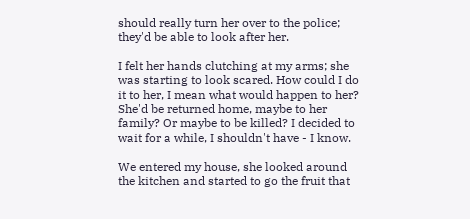should really turn her over to the police; they'd be able to look after her.

I felt her hands clutching at my arms; she was starting to look scared. How could I do it to her, I mean what would happen to her? She'd be returned home, maybe to her family? Or maybe to be killed? I decided to wait for a while, I shouldn't have - I know.

We entered my house, she looked around the kitchen and started to go the fruit that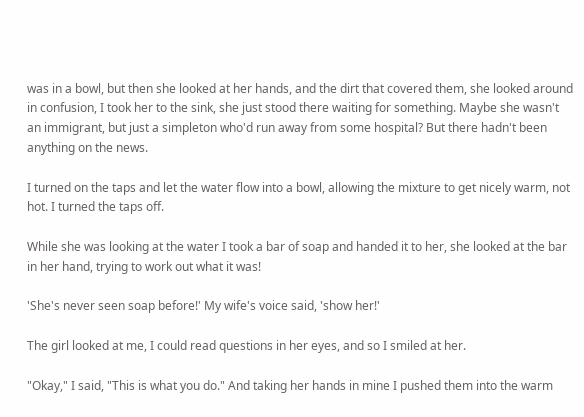was in a bowl, but then she looked at her hands, and the dirt that covered them, she looked around in confusion, I took her to the sink, she just stood there waiting for something. Maybe she wasn't an immigrant, but just a simpleton who'd run away from some hospital? But there hadn't been anything on the news.

I turned on the taps and let the water flow into a bowl, allowing the mixture to get nicely warm, not hot. I turned the taps off.

While she was looking at the water I took a bar of soap and handed it to her, she looked at the bar in her hand, trying to work out what it was!

'She's never seen soap before!' My wife's voice said, 'show her!'

The girl looked at me, I could read questions in her eyes, and so I smiled at her.

"Okay," I said, "This is what you do." And taking her hands in mine I pushed them into the warm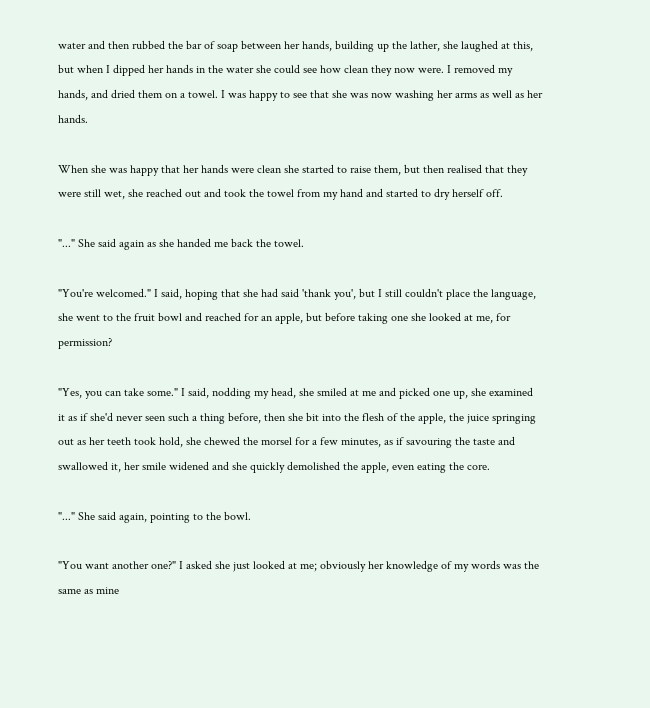water and then rubbed the bar of soap between her hands, building up the lather, she laughed at this, but when I dipped her hands in the water she could see how clean they now were. I removed my hands, and dried them on a towel. I was happy to see that she was now washing her arms as well as her hands.

When she was happy that her hands were clean she started to raise them, but then realised that they were still wet, she reached out and took the towel from my hand and started to dry herself off.

"..." She said again as she handed me back the towel.

"You're welcomed." I said, hoping that she had said 'thank you', but I still couldn't place the language, she went to the fruit bowl and reached for an apple, but before taking one she looked at me, for permission?

"Yes, you can take some." I said, nodding my head, she smiled at me and picked one up, she examined it as if she'd never seen such a thing before, then she bit into the flesh of the apple, the juice springing out as her teeth took hold, she chewed the morsel for a few minutes, as if savouring the taste and swallowed it, her smile widened and she quickly demolished the apple, even eating the core.

"..." She said again, pointing to the bowl.

"You want another one?" I asked she just looked at me; obviously her knowledge of my words was the same as mine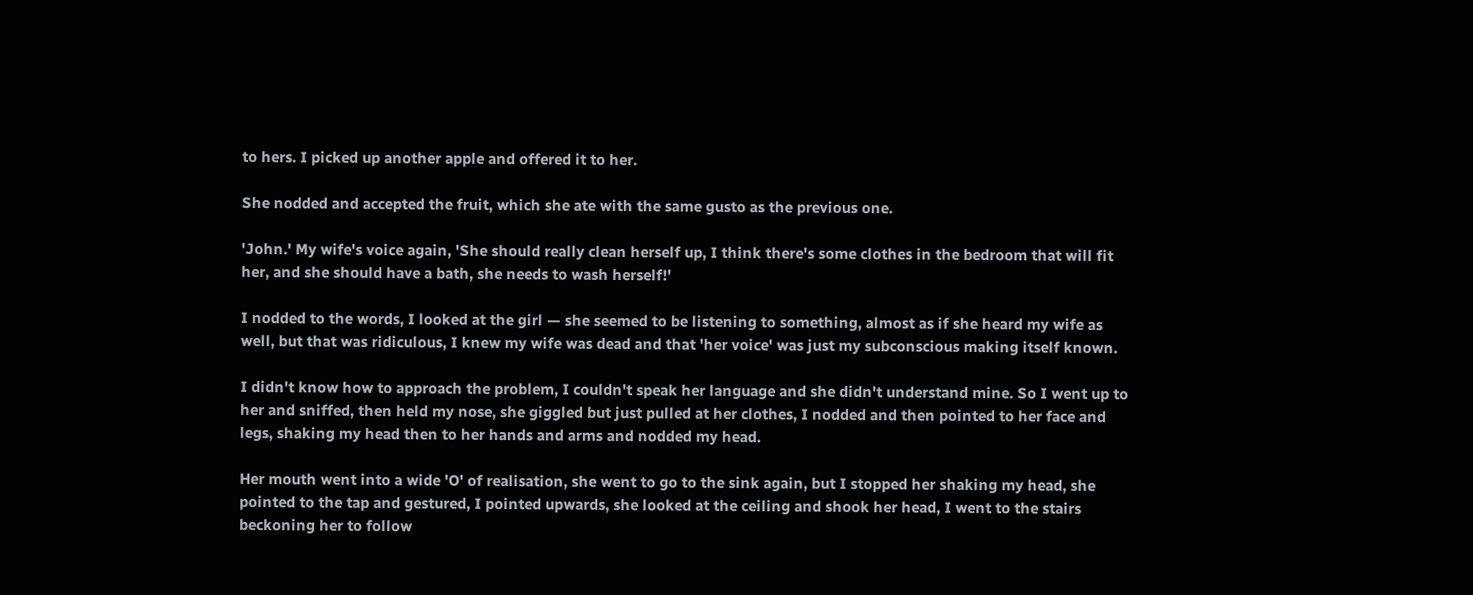to hers. I picked up another apple and offered it to her.

She nodded and accepted the fruit, which she ate with the same gusto as the previous one.

'John.' My wife's voice again, 'She should really clean herself up, I think there's some clothes in the bedroom that will fit her, and she should have a bath, she needs to wash herself!'

I nodded to the words, I looked at the girl — she seemed to be listening to something, almost as if she heard my wife as well, but that was ridiculous, I knew my wife was dead and that 'her voice' was just my subconscious making itself known.

I didn't know how to approach the problem, I couldn't speak her language and she didn't understand mine. So I went up to her and sniffed, then held my nose, she giggled but just pulled at her clothes, I nodded and then pointed to her face and legs, shaking my head then to her hands and arms and nodded my head.

Her mouth went into a wide 'O' of realisation, she went to go to the sink again, but I stopped her shaking my head, she pointed to the tap and gestured, I pointed upwards, she looked at the ceiling and shook her head, I went to the stairs beckoning her to follow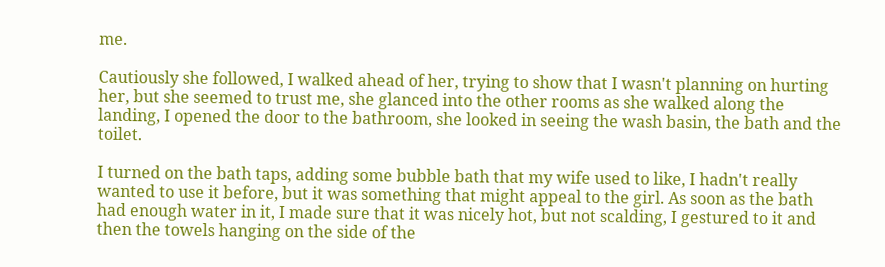me.

Cautiously she followed, I walked ahead of her, trying to show that I wasn't planning on hurting her, but she seemed to trust me, she glanced into the other rooms as she walked along the landing, I opened the door to the bathroom, she looked in seeing the wash basin, the bath and the toilet.

I turned on the bath taps, adding some bubble bath that my wife used to like, I hadn't really wanted to use it before, but it was something that might appeal to the girl. As soon as the bath had enough water in it, I made sure that it was nicely hot, but not scalding, I gestured to it and then the towels hanging on the side of the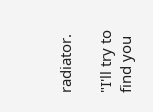radiator.

"I'll try to find you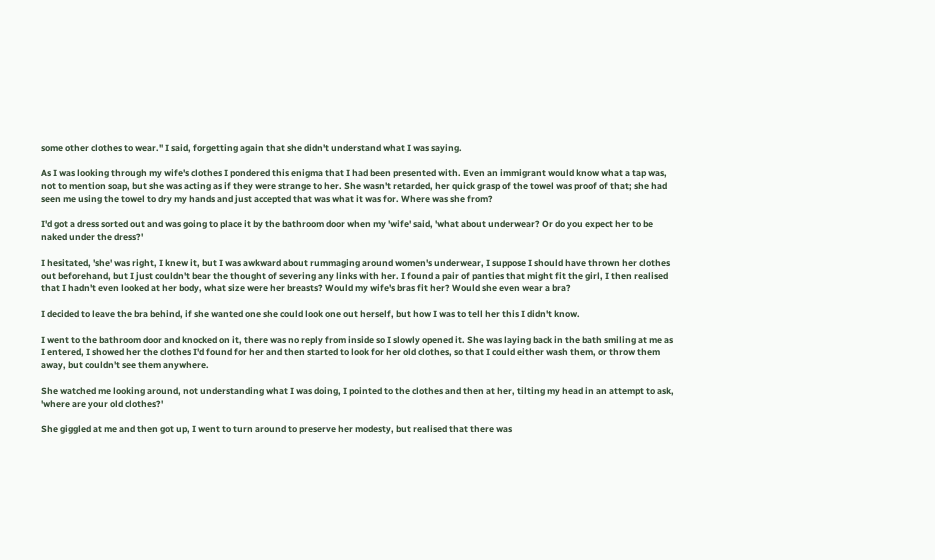some other clothes to wear." I said, forgetting again that she didn't understand what I was saying.

As I was looking through my wife's clothes I pondered this enigma that I had been presented with. Even an immigrant would know what a tap was, not to mention soap, but she was acting as if they were strange to her. She wasn't retarded, her quick grasp of the towel was proof of that; she had seen me using the towel to dry my hands and just accepted that was what it was for. Where was she from?

I'd got a dress sorted out and was going to place it by the bathroom door when my 'wife' said, 'what about underwear? Or do you expect her to be naked under the dress?'

I hesitated, 'she' was right, I knew it, but I was awkward about rummaging around women's underwear, I suppose I should have thrown her clothes out beforehand, but I just couldn't bear the thought of severing any links with her. I found a pair of panties that might fit the girl, I then realised that I hadn't even looked at her body, what size were her breasts? Would my wife's bras fit her? Would she even wear a bra?

I decided to leave the bra behind, if she wanted one she could look one out herself, but how I was to tell her this I didn't know.

I went to the bathroom door and knocked on it, there was no reply from inside so I slowly opened it. She was laying back in the bath smiling at me as I entered, I showed her the clothes I'd found for her and then started to look for her old clothes, so that I could either wash them, or throw them away, but couldn't see them anywhere.

She watched me looking around, not understanding what I was doing, I pointed to the clothes and then at her, tilting my head in an attempt to ask, 'where are your old clothes?'

She giggled at me and then got up, I went to turn around to preserve her modesty, but realised that there was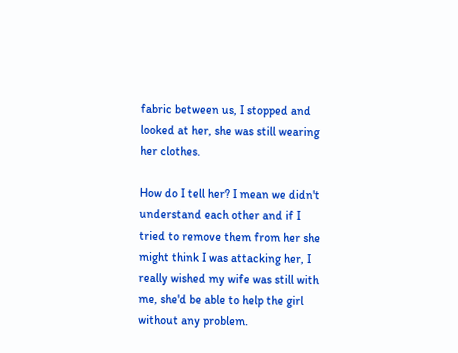fabric between us, I stopped and looked at her, she was still wearing her clothes.

How do I tell her? I mean we didn't understand each other and if I tried to remove them from her she might think I was attacking her, I really wished my wife was still with me, she'd be able to help the girl without any problem.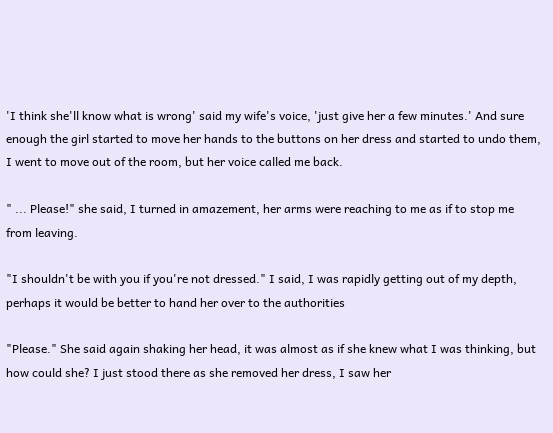'I think she'll know what is wrong' said my wife's voice, 'just give her a few minutes.' And sure enough the girl started to move her hands to the buttons on her dress and started to undo them, I went to move out of the room, but her voice called me back.

" ... Please!" she said, I turned in amazement, her arms were reaching to me as if to stop me from leaving.

"I shouldn't be with you if you're not dressed." I said, I was rapidly getting out of my depth, perhaps it would be better to hand her over to the authorities

"Please." She said again shaking her head, it was almost as if she knew what I was thinking, but how could she? I just stood there as she removed her dress, I saw her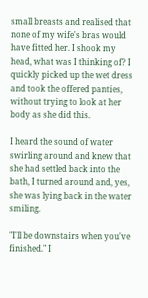small breasts and realised that none of my wife's bras would have fitted her. I shook my head, what was I thinking of? I quickly picked up the wet dress and took the offered panties, without trying to look at her body as she did this.

I heard the sound of water swirling around and knew that she had settled back into the bath, I turned around and, yes, she was lying back in the water smiling.

"I'll be downstairs when you've finished." I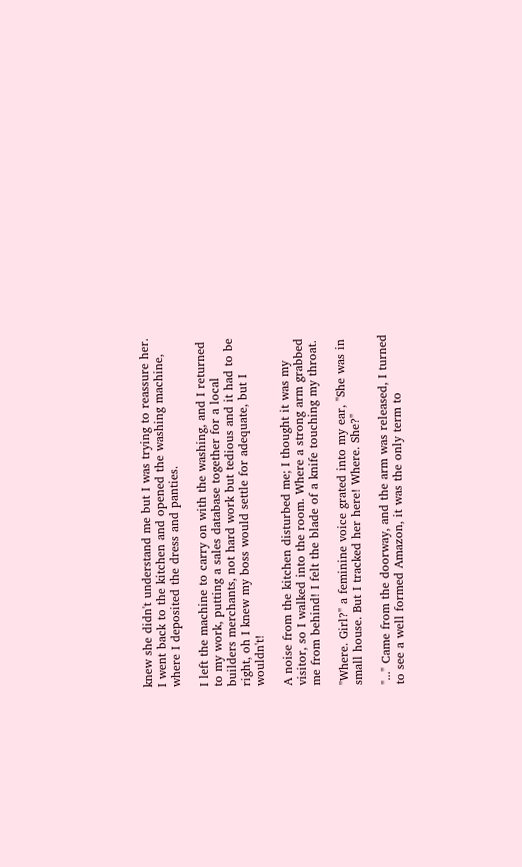knew she didn't understand me but I was trying to reassure her. I went back to the kitchen and opened the washing machine, where I deposited the dress and panties.

I left the machine to carry on with the washing, and I returned to my work, putting a sales database together for a local builders merchants, not hard work but tedious and it had to be right, oh I knew my boss would settle for adequate, but I wouldn't!

A noise from the kitchen disturbed me; I thought it was my visitor, so I walked into the room. Where a strong arm grabbed me from behind! I felt the blade of a knife touching my throat.

"Where. Girl?" a feminine voice grated into my ear, "She was in small house. But I tracked her here! Where. She?"

"..." Came from the doorway, and the arm was released, I turned to see a well formed Amazon, it was the only term to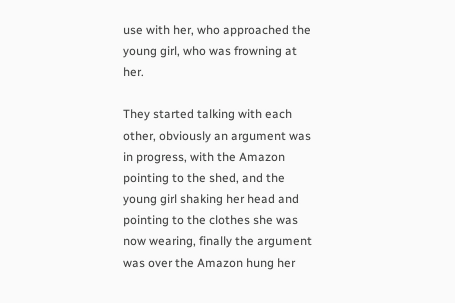use with her, who approached the young girl, who was frowning at her.

They started talking with each other, obviously an argument was in progress, with the Amazon pointing to the shed, and the young girl shaking her head and pointing to the clothes she was now wearing, finally the argument was over the Amazon hung her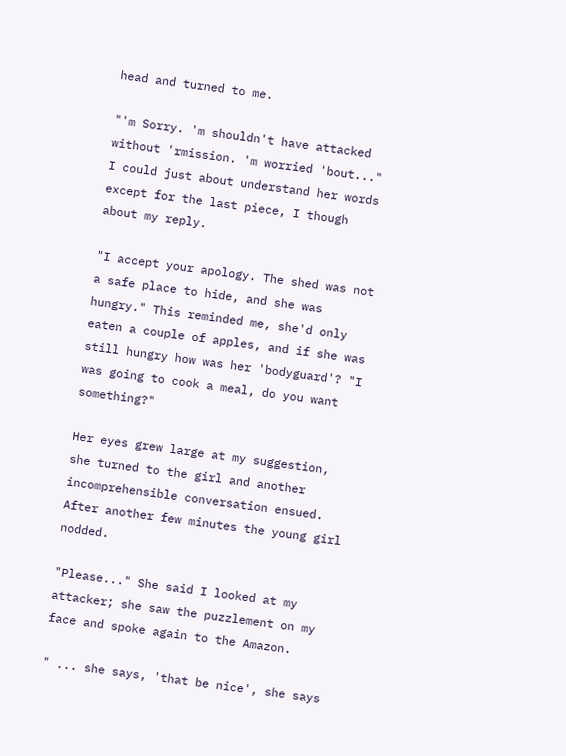head and turned to me.

"'m Sorry. 'm shouldn't have attacked without 'rmission. 'm worried 'bout..." I could just about understand her words except for the last piece, I though about my reply.

"I accept your apology. The shed was not a safe place to hide, and she was hungry." This reminded me, she'd only eaten a couple of apples, and if she was still hungry how was her 'bodyguard'? "I was going to cook a meal, do you want something?"

Her eyes grew large at my suggestion, she turned to the girl and another incomprehensible conversation ensued. After another few minutes the young girl nodded.

"Please..." She said I looked at my attacker; she saw the puzzlement on my face and spoke again to the Amazon.

" ... she says, 'that be nice', she says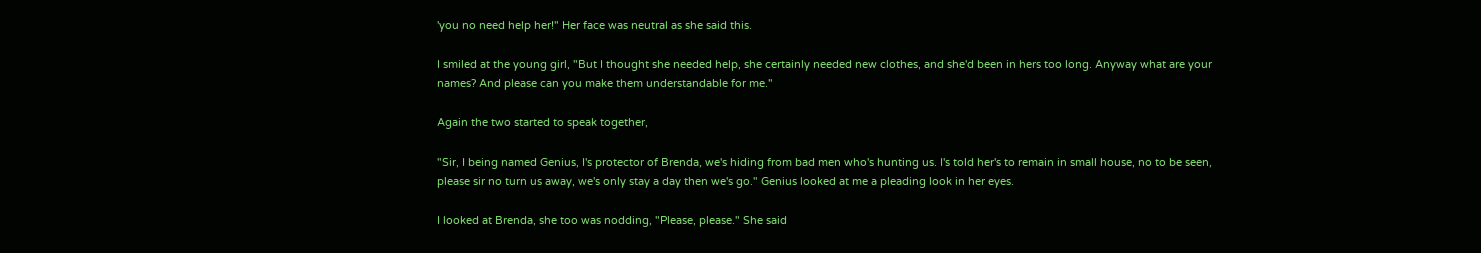'you no need help her!" Her face was neutral as she said this.

I smiled at the young girl, "But I thought she needed help, she certainly needed new clothes, and she'd been in hers too long. Anyway what are your names? And please can you make them understandable for me."

Again the two started to speak together,

"Sir, I being named Genius, I's protector of Brenda, we's hiding from bad men who's hunting us. I's told her's to remain in small house, no to be seen, please sir no turn us away, we's only stay a day then we's go." Genius looked at me a pleading look in her eyes.

I looked at Brenda, she too was nodding, "Please, please." She said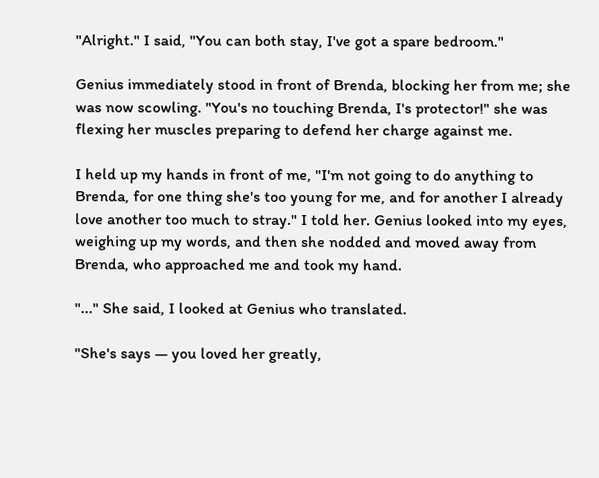"Alright." I said, "You can both stay, I've got a spare bedroom."

Genius immediately stood in front of Brenda, blocking her from me; she was now scowling. "You's no touching Brenda, I's protector!" she was flexing her muscles preparing to defend her charge against me.

I held up my hands in front of me, "I'm not going to do anything to Brenda, for one thing she's too young for me, and for another I already love another too much to stray." I told her. Genius looked into my eyes, weighing up my words, and then she nodded and moved away from Brenda, who approached me and took my hand.

"..." She said, I looked at Genius who translated.

"She's says — you loved her greatly,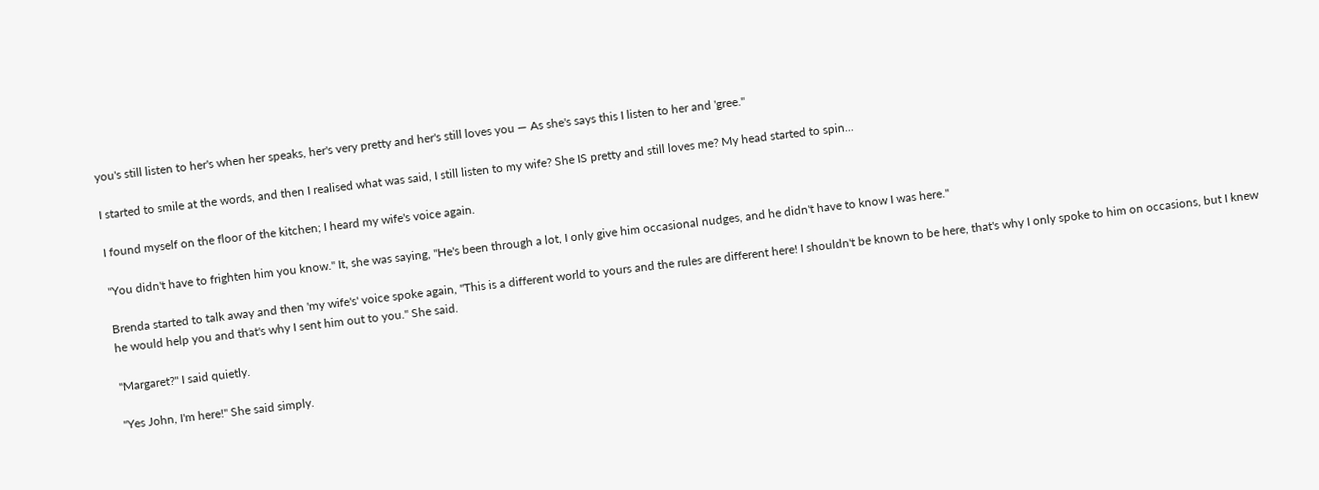you's still listen to her's when her speaks, her's very pretty and her's still loves you — As she's says this I listen to her and 'gree."

I started to smile at the words, and then I realised what was said, I still listen to my wife? She IS pretty and still loves me? My head started to spin...

I found myself on the floor of the kitchen; I heard my wife's voice again.

"You didn't have to frighten him you know." It, she was saying, "He's been through a lot, I only give him occasional nudges, and he didn't have to know I was here."

Brenda started to talk away and then 'my wife's' voice spoke again, "This is a different world to yours and the rules are different here! I shouldn't be known to be here, that's why I only spoke to him on occasions, but I knew he would help you and that's why I sent him out to you." She said.

"Margaret?" I said quietly.

"Yes John, I'm here!" She said simply.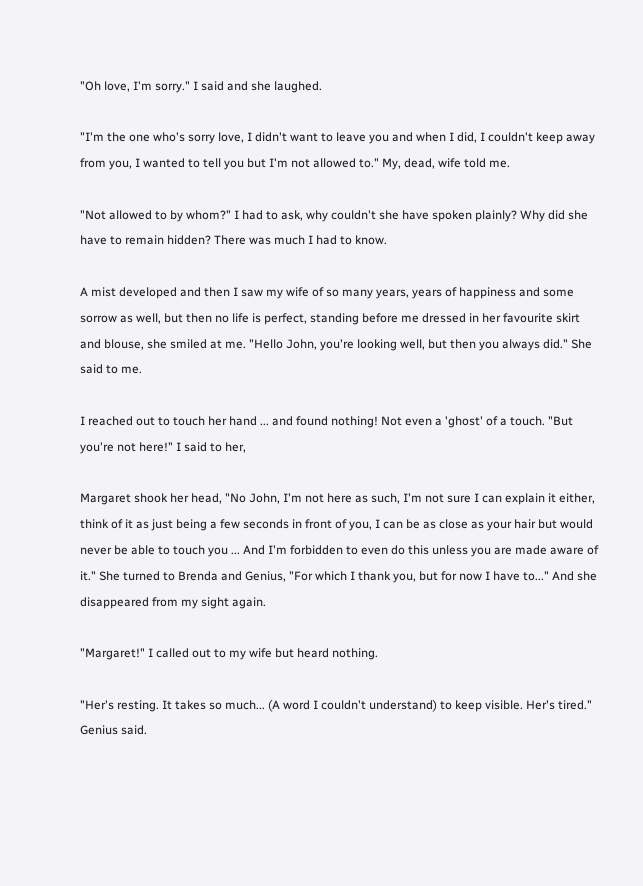"Oh love, I'm sorry." I said and she laughed.

"I'm the one who's sorry love, I didn't want to leave you and when I did, I couldn't keep away from you, I wanted to tell you but I'm not allowed to." My, dead, wife told me.

"Not allowed to by whom?" I had to ask, why couldn't she have spoken plainly? Why did she have to remain hidden? There was much I had to know.

A mist developed and then I saw my wife of so many years, years of happiness and some sorrow as well, but then no life is perfect, standing before me dressed in her favourite skirt and blouse, she smiled at me. "Hello John, you're looking well, but then you always did." She said to me.

I reached out to touch her hand ... and found nothing! Not even a 'ghost' of a touch. "But you're not here!" I said to her,

Margaret shook her head, "No John, I'm not here as such, I'm not sure I can explain it either, think of it as just being a few seconds in front of you, I can be as close as your hair but would never be able to touch you ... And I'm forbidden to even do this unless you are made aware of it." She turned to Brenda and Genius, "For which I thank you, but for now I have to..." And she disappeared from my sight again.

"Margaret!" I called out to my wife but heard nothing.

"Her's resting. It takes so much... (A word I couldn't understand) to keep visible. Her's tired." Genius said.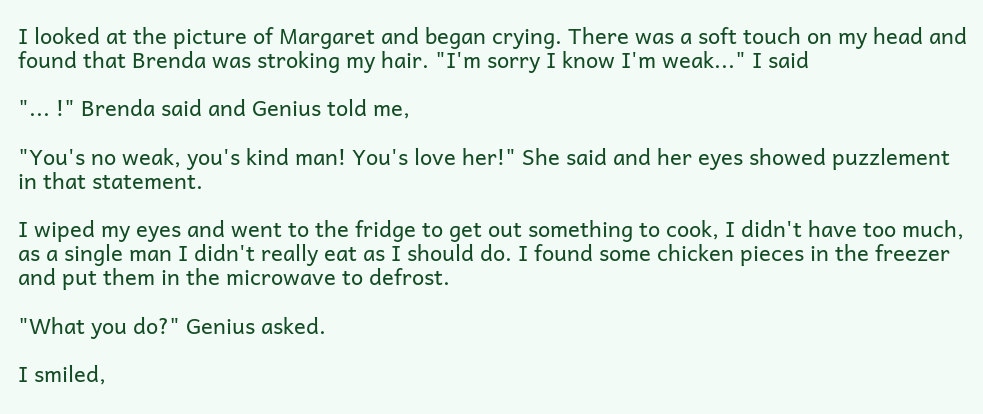I looked at the picture of Margaret and began crying. There was a soft touch on my head and found that Brenda was stroking my hair. "I'm sorry I know I'm weak..." I said

"... !" Brenda said and Genius told me,

"You's no weak, you's kind man! You's love her!" She said and her eyes showed puzzlement in that statement.

I wiped my eyes and went to the fridge to get out something to cook, I didn't have too much, as a single man I didn't really eat as I should do. I found some chicken pieces in the freezer and put them in the microwave to defrost.

"What you do?" Genius asked.

I smiled,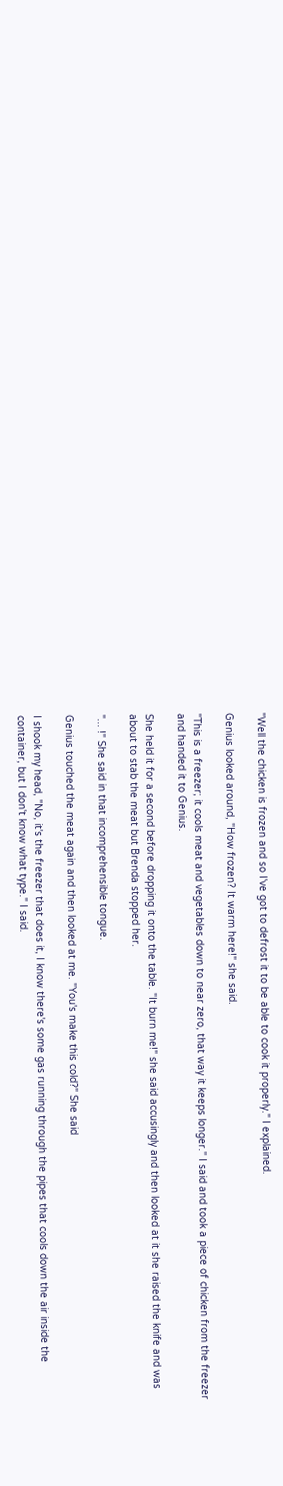"Well the chicken is frozen and so I've got to defrost it to be able to cook it properly." I explained.

Genius looked around, "How frozen? It warm here!" she said.

"This is a freezer; it cools meat and vegetables down to near zero, that way it keeps longer." I said and took a piece of chicken from the freezer and handed it to Genius.

She held it for a second before dropping it onto the table. "It burn me!" she said accusingly and then looked at it she raised the knife and was about to stab the meat but Brenda stopped her.

"... !" She said in that incomprehensible tongue.

Genius touched the meat again and then looked at me. "You's make this cold?" She said

I shook my head, "No, it's the freezer that does it, I know there's some gas running through the pipes that cools down the air inside the container, but I don't know what type." I said.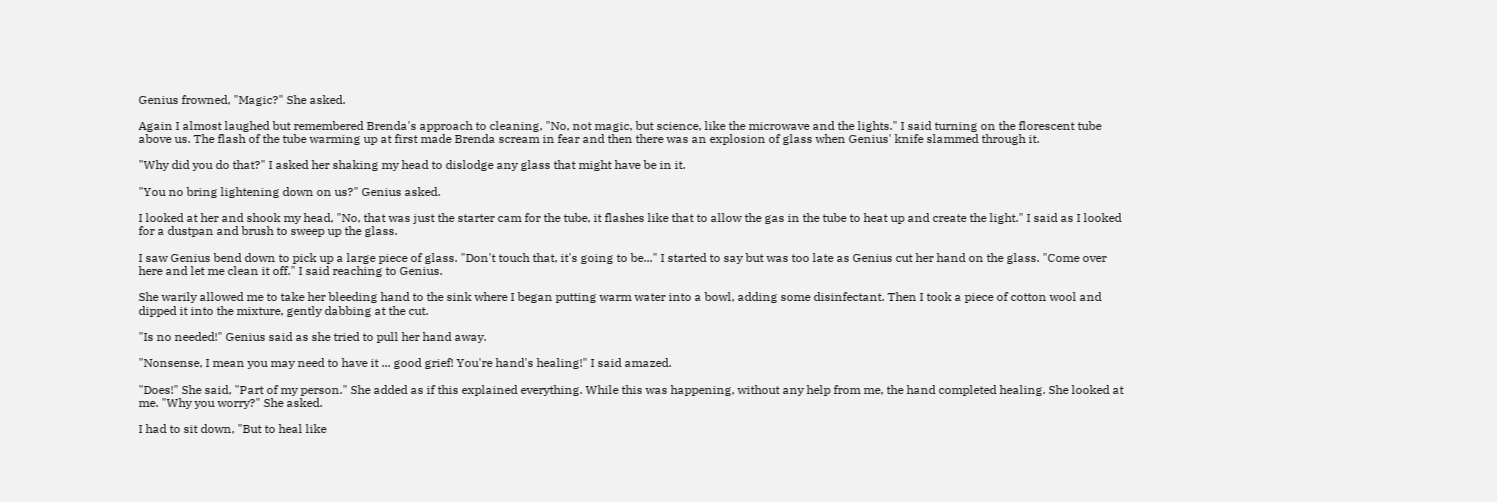Genius frowned, "Magic?" She asked.

Again I almost laughed but remembered Brenda's approach to cleaning, "No, not magic, but science, like the microwave and the lights." I said turning on the florescent tube above us. The flash of the tube warming up at first made Brenda scream in fear and then there was an explosion of glass when Genius' knife slammed through it.

"Why did you do that?" I asked her shaking my head to dislodge any glass that might have be in it.

"You no bring lightening down on us?" Genius asked.

I looked at her and shook my head, "No, that was just the starter cam for the tube, it flashes like that to allow the gas in the tube to heat up and create the light." I said as I looked for a dustpan and brush to sweep up the glass.

I saw Genius bend down to pick up a large piece of glass. "Don't touch that, it's going to be..." I started to say but was too late as Genius cut her hand on the glass. "Come over here and let me clean it off." I said reaching to Genius.

She warily allowed me to take her bleeding hand to the sink where I began putting warm water into a bowl, adding some disinfectant. Then I took a piece of cotton wool and dipped it into the mixture, gently dabbing at the cut.

"Is no needed!" Genius said as she tried to pull her hand away.

"Nonsense, I mean you may need to have it ... good grief! You're hand's healing!" I said amazed.

"Does!" She said, "Part of my person." She added as if this explained everything. While this was happening, without any help from me, the hand completed healing. She looked at me. "Why you worry?" She asked.

I had to sit down, "But to heal like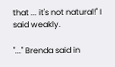that ... it's not natural!" I said weakly.

"..." Brenda said in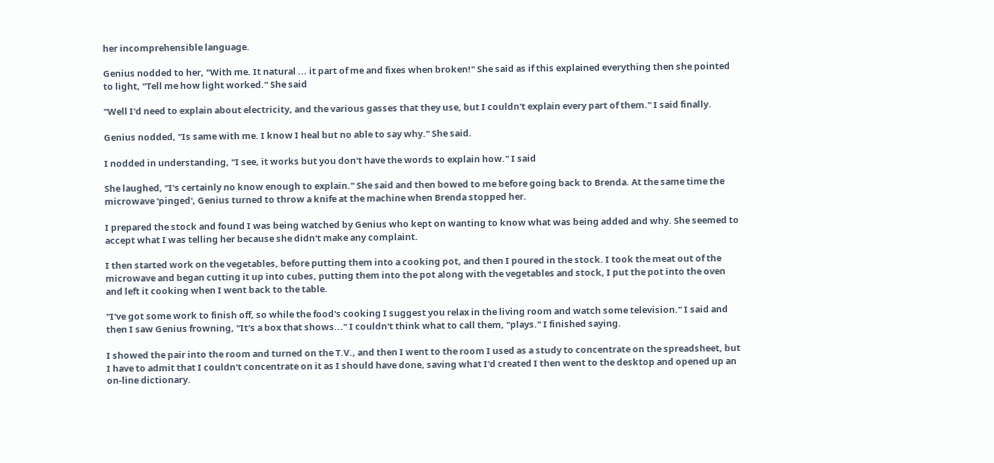her incomprehensible language.

Genius nodded to her, "With me. It natural ... it part of me and fixes when broken!" She said as if this explained everything then she pointed to light, "Tell me how light worked." She said

"Well I'd need to explain about electricity, and the various gasses that they use, but I couldn't explain every part of them." I said finally.

Genius nodded, "Is same with me. I know I heal but no able to say why." She said.

I nodded in understanding, "I see, it works but you don't have the words to explain how." I said

She laughed, "I's certainly no know enough to explain." She said and then bowed to me before going back to Brenda. At the same time the microwave 'pinged', Genius turned to throw a knife at the machine when Brenda stopped her.

I prepared the stock and found I was being watched by Genius who kept on wanting to know what was being added and why. She seemed to accept what I was telling her because she didn't make any complaint.

I then started work on the vegetables, before putting them into a cooking pot, and then I poured in the stock. I took the meat out of the microwave and began cutting it up into cubes, putting them into the pot along with the vegetables and stock, I put the pot into the oven and left it cooking when I went back to the table.

"I've got some work to finish off, so while the food's cooking I suggest you relax in the living room and watch some television." I said and then I saw Genius frowning, "It's a box that shows..." I couldn't think what to call them, "plays." I finished saying.

I showed the pair into the room and turned on the T.V., and then I went to the room I used as a study to concentrate on the spreadsheet, but I have to admit that I couldn't concentrate on it as I should have done, saving what I'd created I then went to the desktop and opened up an on-line dictionary.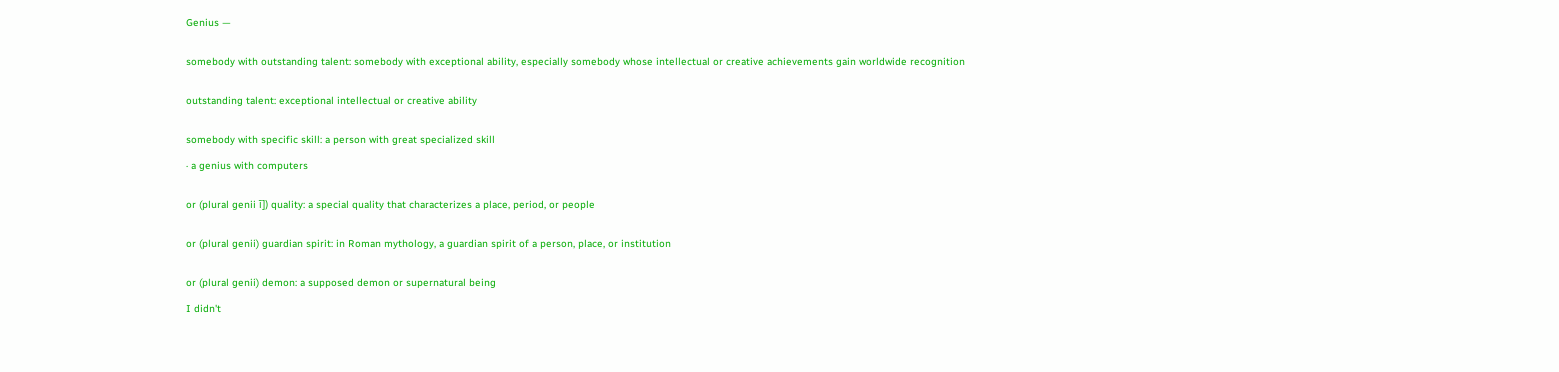Genius —


somebody with outstanding talent: somebody with exceptional ability, especially somebody whose intellectual or creative achievements gain worldwide recognition


outstanding talent: exceptional intellectual or creative ability


somebody with specific skill: a person with great specialized skill

· a genius with computers


or (plural genii ī]) quality: a special quality that characterizes a place, period, or people


or (plural genii) guardian spirit: in Roman mythology, a guardian spirit of a person, place, or institution


or (plural genii) demon: a supposed demon or supernatural being

I didn't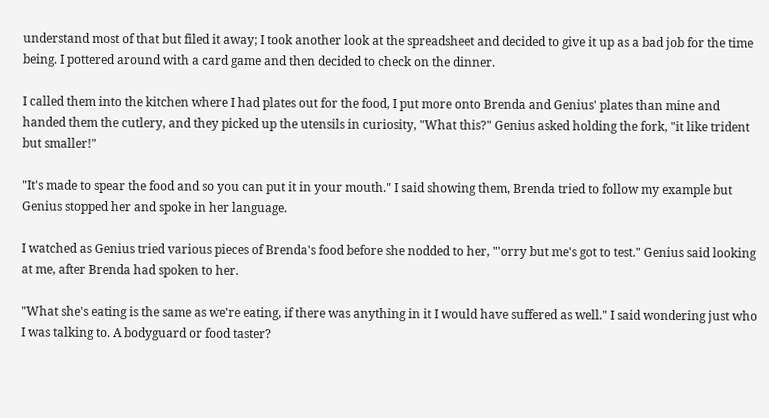understand most of that but filed it away; I took another look at the spreadsheet and decided to give it up as a bad job for the time being. I pottered around with a card game and then decided to check on the dinner.

I called them into the kitchen where I had plates out for the food, I put more onto Brenda and Genius' plates than mine and handed them the cutlery, and they picked up the utensils in curiosity, "What this?" Genius asked holding the fork, "it like trident but smaller!"

"It's made to spear the food and so you can put it in your mouth." I said showing them, Brenda tried to follow my example but Genius stopped her and spoke in her language.

I watched as Genius tried various pieces of Brenda's food before she nodded to her, "'orry but me's got to test." Genius said looking at me, after Brenda had spoken to her.

"What she's eating is the same as we're eating, if there was anything in it I would have suffered as well." I said wondering just who I was talking to. A bodyguard or food taster?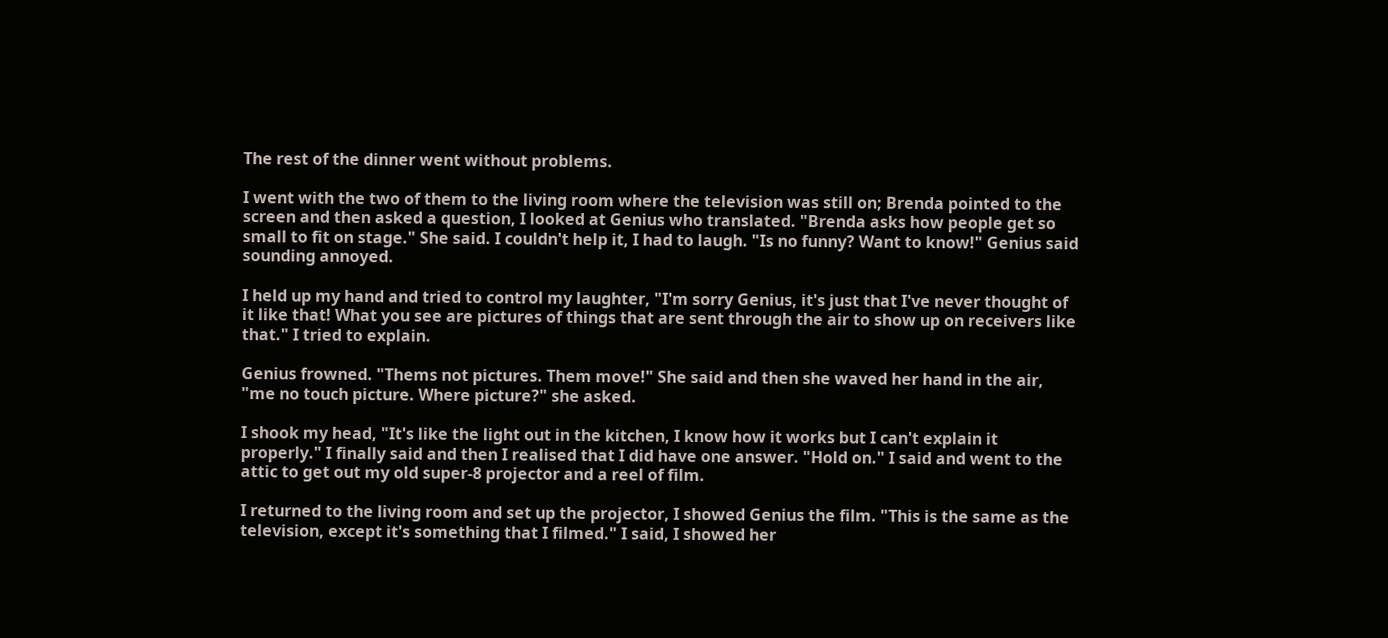The rest of the dinner went without problems.

I went with the two of them to the living room where the television was still on; Brenda pointed to the screen and then asked a question, I looked at Genius who translated. "Brenda asks how people get so small to fit on stage." She said. I couldn't help it, I had to laugh. "Is no funny? Want to know!" Genius said sounding annoyed.

I held up my hand and tried to control my laughter, "I'm sorry Genius, it's just that I've never thought of it like that! What you see are pictures of things that are sent through the air to show up on receivers like that." I tried to explain.

Genius frowned. "Thems not pictures. Them move!" She said and then she waved her hand in the air, "me no touch picture. Where picture?" she asked.

I shook my head, "It's like the light out in the kitchen, I know how it works but I can't explain it properly." I finally said and then I realised that I did have one answer. "Hold on." I said and went to the attic to get out my old super-8 projector and a reel of film.

I returned to the living room and set up the projector, I showed Genius the film. "This is the same as the television, except it's something that I filmed." I said, I showed her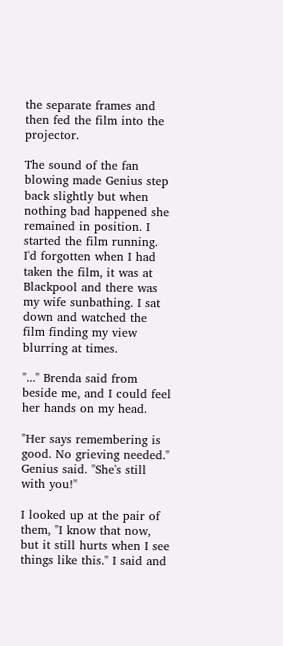the separate frames and then fed the film into the projector.

The sound of the fan blowing made Genius step back slightly but when nothing bad happened she remained in position. I started the film running. I'd forgotten when I had taken the film, it was at Blackpool and there was my wife sunbathing. I sat down and watched the film finding my view blurring at times.

"..." Brenda said from beside me, and I could feel her hands on my head.

"Her says remembering is good. No grieving needed." Genius said. "She's still with you!"

I looked up at the pair of them, "I know that now, but it still hurts when I see things like this." I said and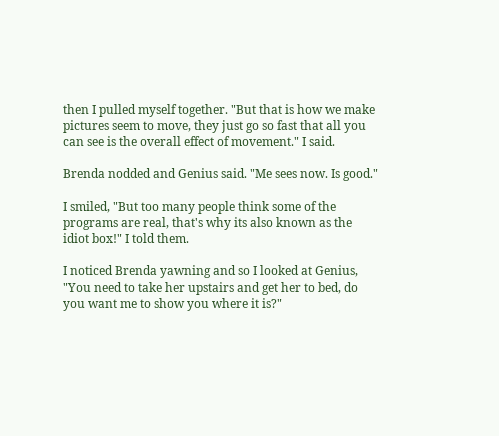then I pulled myself together. "But that is how we make pictures seem to move, they just go so fast that all you can see is the overall effect of movement." I said.

Brenda nodded and Genius said. "Me sees now. Is good."

I smiled, "But too many people think some of the programs are real, that's why its also known as the idiot box!" I told them.

I noticed Brenda yawning and so I looked at Genius, "You need to take her upstairs and get her to bed, do you want me to show you where it is?"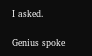I asked.

Genius spoke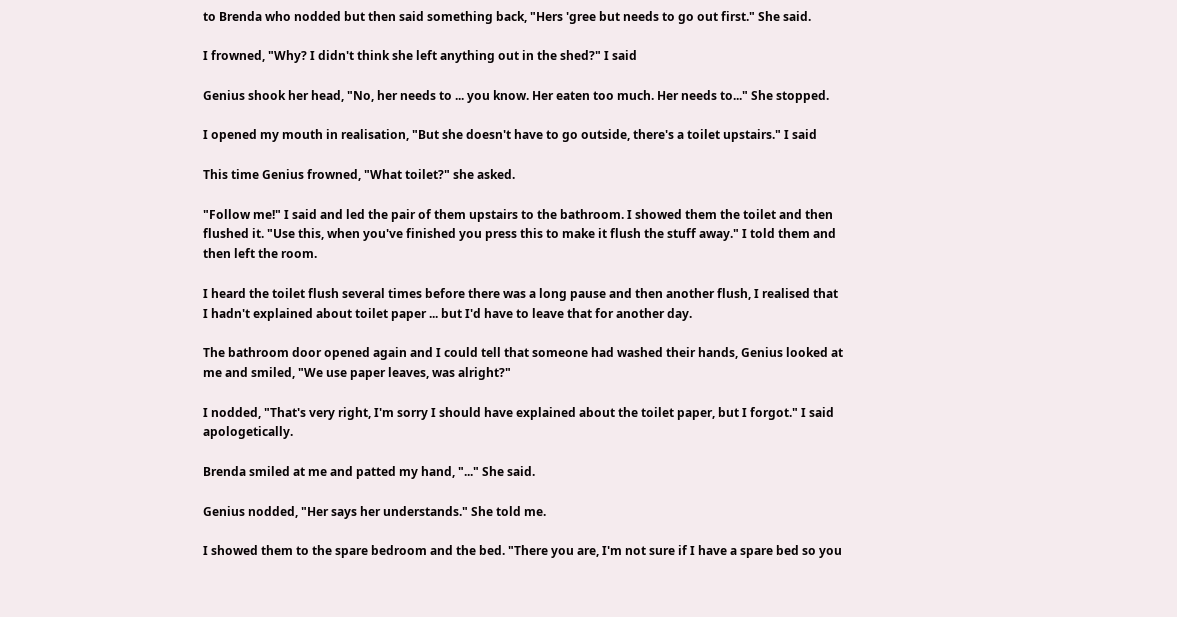to Brenda who nodded but then said something back, "Hers 'gree but needs to go out first." She said.

I frowned, "Why? I didn't think she left anything out in the shed?" I said

Genius shook her head, "No, her needs to ... you know. Her eaten too much. Her needs to..." She stopped.

I opened my mouth in realisation, "But she doesn't have to go outside, there's a toilet upstairs." I said

This time Genius frowned, "What toilet?" she asked.

"Follow me!" I said and led the pair of them upstairs to the bathroom. I showed them the toilet and then flushed it. "Use this, when you've finished you press this to make it flush the stuff away." I told them and then left the room.

I heard the toilet flush several times before there was a long pause and then another flush, I realised that I hadn't explained about toilet paper ... but I'd have to leave that for another day.

The bathroom door opened again and I could tell that someone had washed their hands, Genius looked at me and smiled, "We use paper leaves, was alright?"

I nodded, "That's very right, I'm sorry I should have explained about the toilet paper, but I forgot." I said apologetically.

Brenda smiled at me and patted my hand, "..." She said.

Genius nodded, "Her says her understands." She told me.

I showed them to the spare bedroom and the bed. "There you are, I'm not sure if I have a spare bed so you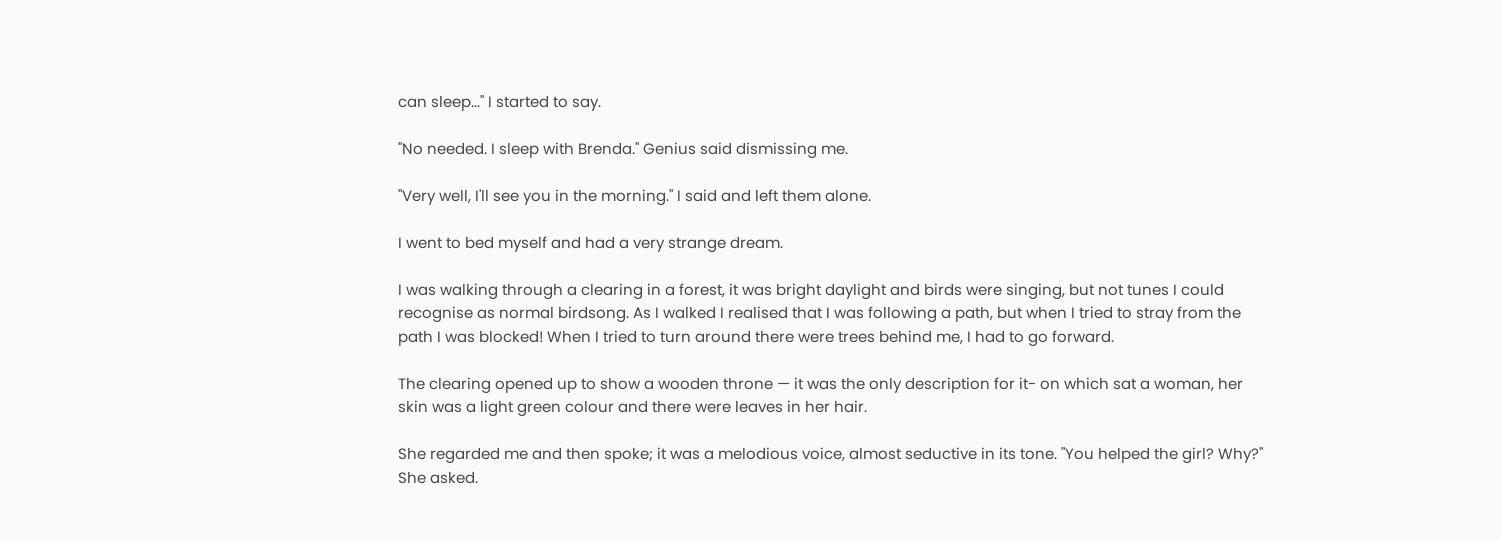can sleep..." I started to say.

"No needed. I sleep with Brenda." Genius said dismissing me.

"Very well, I'll see you in the morning." I said and left them alone.

I went to bed myself and had a very strange dream.

I was walking through a clearing in a forest, it was bright daylight and birds were singing, but not tunes I could recognise as normal birdsong. As I walked I realised that I was following a path, but when I tried to stray from the path I was blocked! When I tried to turn around there were trees behind me, I had to go forward.

The clearing opened up to show a wooden throne — it was the only description for it- on which sat a woman, her skin was a light green colour and there were leaves in her hair.

She regarded me and then spoke; it was a melodious voice, almost seductive in its tone. "You helped the girl? Why?" She asked.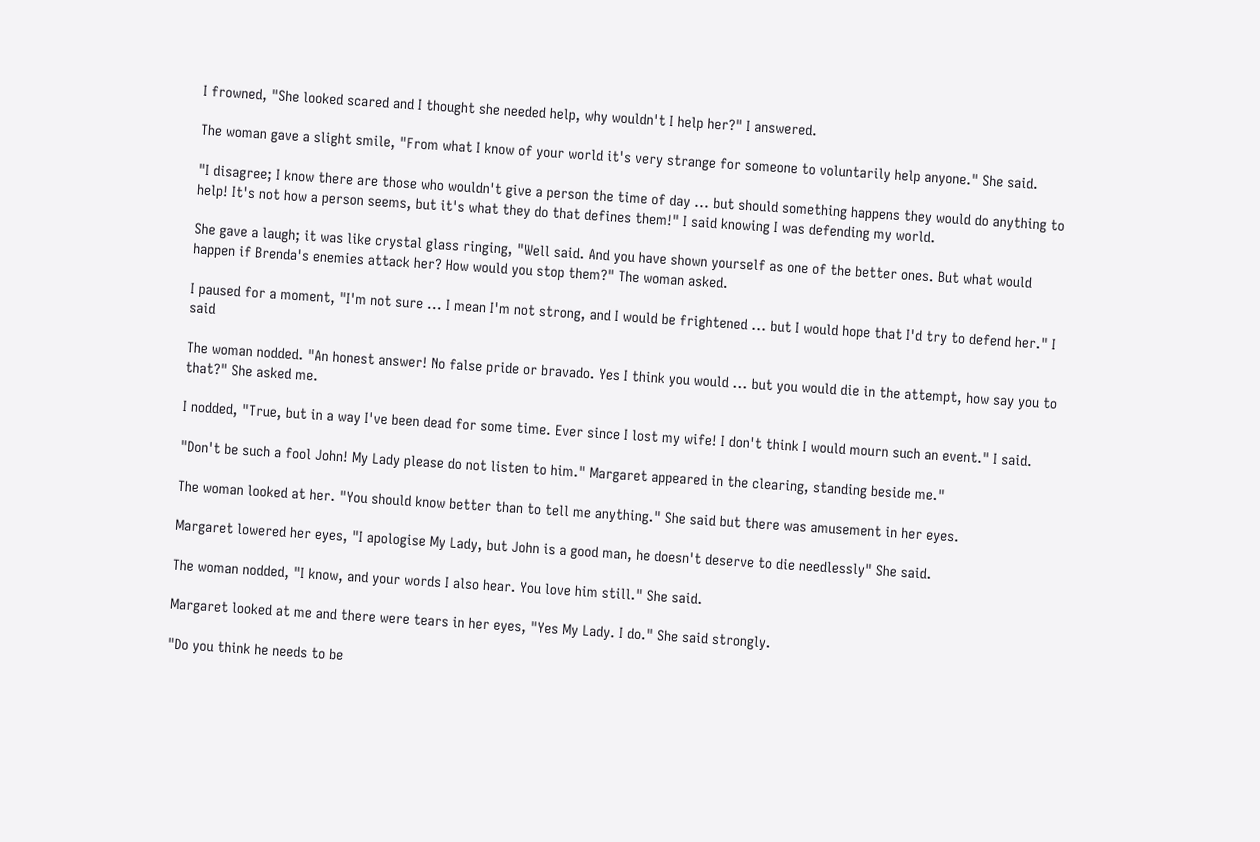I frowned, "She looked scared and I thought she needed help, why wouldn't I help her?" I answered.

The woman gave a slight smile, "From what I know of your world it's very strange for someone to voluntarily help anyone." She said.

"I disagree; I know there are those who wouldn't give a person the time of day ... but should something happens they would do anything to help! It's not how a person seems, but it's what they do that defines them!" I said knowing I was defending my world.

She gave a laugh; it was like crystal glass ringing, "Well said. And you have shown yourself as one of the better ones. But what would happen if Brenda's enemies attack her? How would you stop them?" The woman asked.

I paused for a moment, "I'm not sure ... I mean I'm not strong, and I would be frightened ... but I would hope that I'd try to defend her." I said

The woman nodded. "An honest answer! No false pride or bravado. Yes I think you would ... but you would die in the attempt, how say you to that?" She asked me.

I nodded, "True, but in a way I've been dead for some time. Ever since I lost my wife! I don't think I would mourn such an event." I said.

"Don't be such a fool John! My Lady please do not listen to him." Margaret appeared in the clearing, standing beside me."

The woman looked at her. "You should know better than to tell me anything." She said but there was amusement in her eyes.

Margaret lowered her eyes, "I apologise My Lady, but John is a good man, he doesn't deserve to die needlessly" She said.

The woman nodded, "I know, and your words I also hear. You love him still." She said.

Margaret looked at me and there were tears in her eyes, "Yes My Lady. I do." She said strongly.

"Do you think he needs to be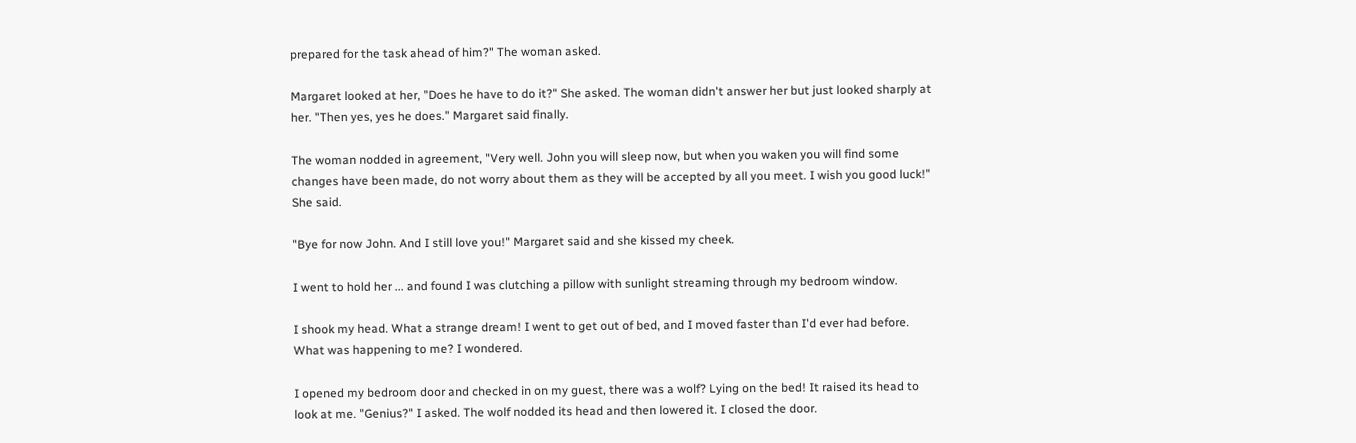prepared for the task ahead of him?" The woman asked.

Margaret looked at her, "Does he have to do it?" She asked. The woman didn't answer her but just looked sharply at her. "Then yes, yes he does." Margaret said finally.

The woman nodded in agreement, "Very well. John you will sleep now, but when you waken you will find some changes have been made, do not worry about them as they will be accepted by all you meet. I wish you good luck!" She said.

"Bye for now John. And I still love you!" Margaret said and she kissed my cheek.

I went to hold her ... and found I was clutching a pillow with sunlight streaming through my bedroom window.

I shook my head. What a strange dream! I went to get out of bed, and I moved faster than I'd ever had before. What was happening to me? I wondered.

I opened my bedroom door and checked in on my guest, there was a wolf? Lying on the bed! It raised its head to look at me. "Genius?" I asked. The wolf nodded its head and then lowered it. I closed the door.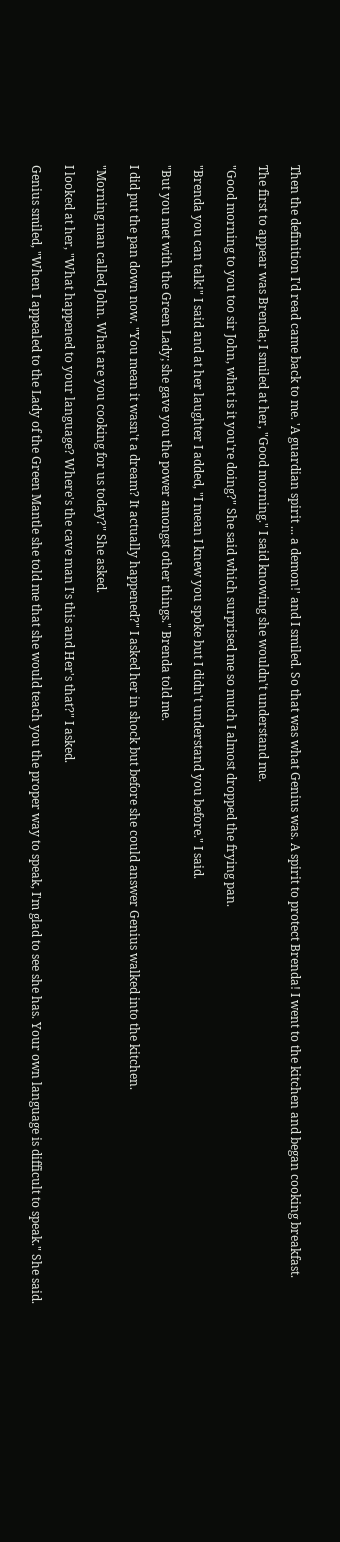Then the definition I'd read came back to me. 'A guardian spirit ... a demon!' and I smiled. So that was what Genius was. A spirit to protect Brenda! I went to the kitchen and began cooking breakfast.

The first to appear was Brenda; I smiled at her, "Good morning." I said knowing she wouldn't understand me.

"Good morning to you too sir John, what is it you're doing?" She said which surprised me so much I almost dropped the frying pan.

"Brenda you can talk!" I said and at her laughter I added, "I mean I knew you spoke but I didn't understand you before." I said.

"But you met with the Green Lady; she gave you the power amongst other things." Brenda told me.

I did put the pan down now. "You mean it wasn't a dream? It actually happened?" I asked her in shock but before she could answer Genius walked into the kitchen.

"Morning man called John. What are you cooking for us today?" She asked.

I looked at her, "What happened to your language? Where's the cave man I's this and Her's that?" I asked.

Genius smiled, "When I appealed to the Lady of the Green Mantle she told me that she would teach you the proper way to speak, I'm glad to see she has. Your own language is difficult to speak." She said.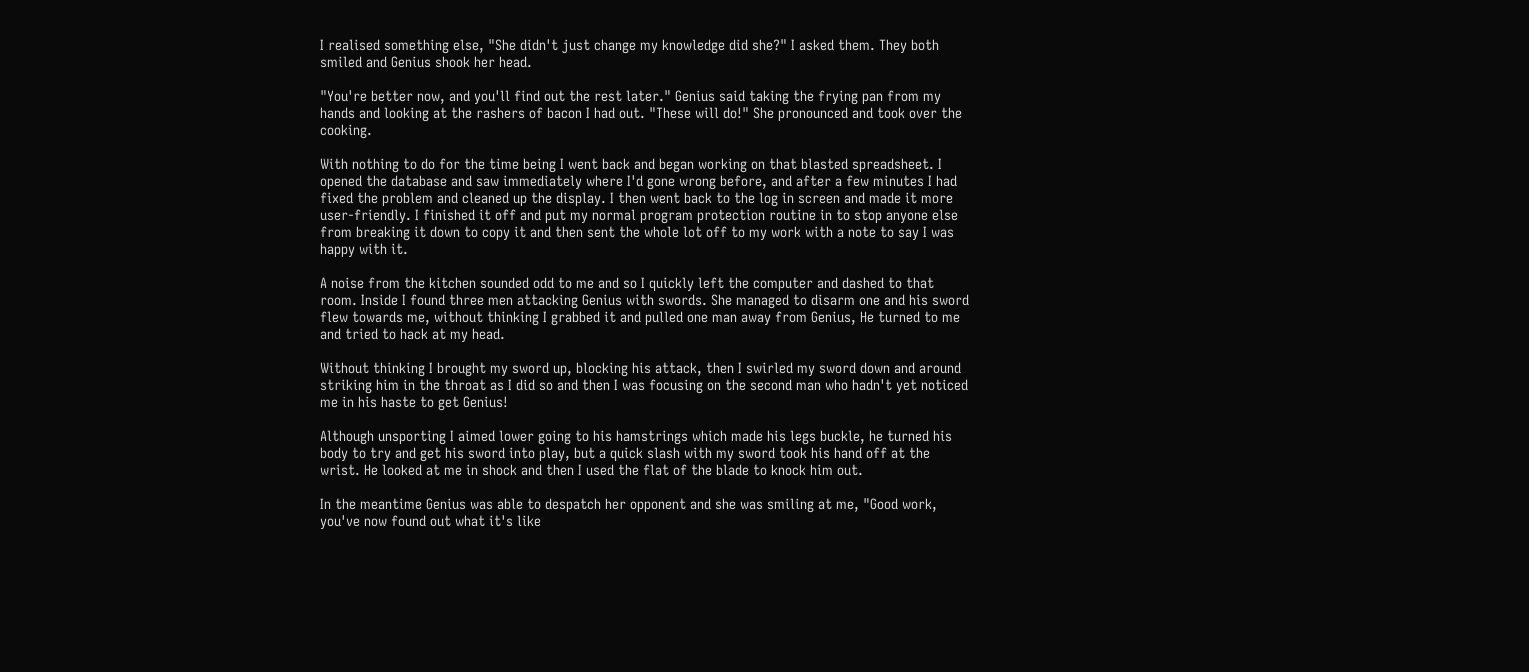I realised something else, "She didn't just change my knowledge did she?" I asked them. They both smiled and Genius shook her head.

"You're better now, and you'll find out the rest later." Genius said taking the frying pan from my hands and looking at the rashers of bacon I had out. "These will do!" She pronounced and took over the cooking.

With nothing to do for the time being I went back and began working on that blasted spreadsheet. I opened the database and saw immediately where I'd gone wrong before, and after a few minutes I had fixed the problem and cleaned up the display. I then went back to the log in screen and made it more user-friendly. I finished it off and put my normal program protection routine in to stop anyone else from breaking it down to copy it and then sent the whole lot off to my work with a note to say I was happy with it.

A noise from the kitchen sounded odd to me and so I quickly left the computer and dashed to that room. Inside I found three men attacking Genius with swords. She managed to disarm one and his sword flew towards me, without thinking I grabbed it and pulled one man away from Genius, He turned to me and tried to hack at my head.

Without thinking I brought my sword up, blocking his attack, then I swirled my sword down and around striking him in the throat as I did so and then I was focusing on the second man who hadn't yet noticed me in his haste to get Genius!

Although unsporting I aimed lower going to his hamstrings which made his legs buckle, he turned his body to try and get his sword into play, but a quick slash with my sword took his hand off at the wrist. He looked at me in shock and then I used the flat of the blade to knock him out.

In the meantime Genius was able to despatch her opponent and she was smiling at me, "Good work, you've now found out what it's like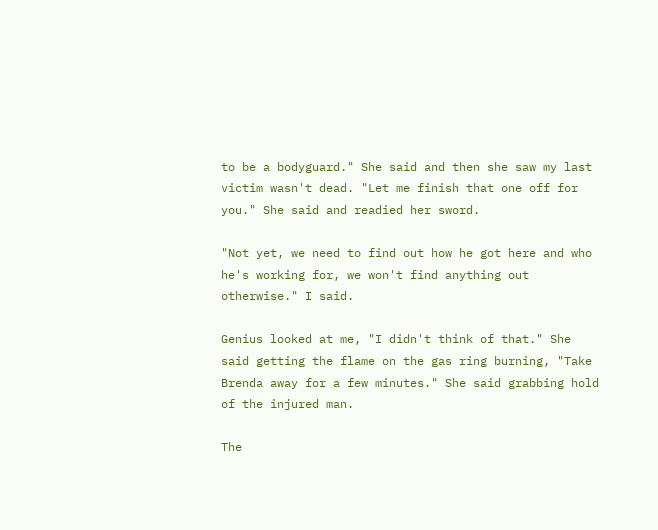to be a bodyguard." She said and then she saw my last victim wasn't dead. "Let me finish that one off for you." She said and readied her sword.

"Not yet, we need to find out how he got here and who he's working for, we won't find anything out otherwise." I said.

Genius looked at me, "I didn't think of that." She said getting the flame on the gas ring burning, "Take Brenda away for a few minutes." She said grabbing hold of the injured man.

The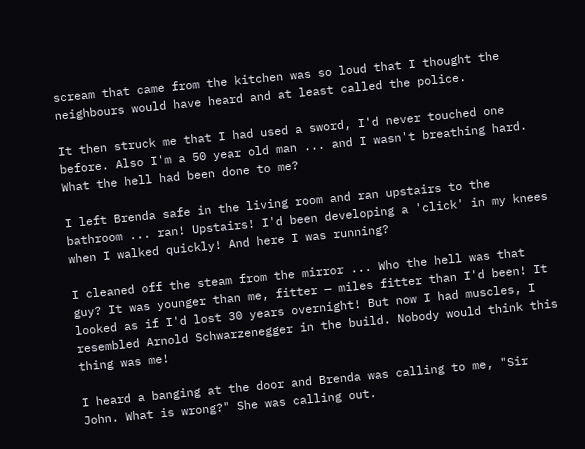scream that came from the kitchen was so loud that I thought the neighbours would have heard and at least called the police.

It then struck me that I had used a sword, I'd never touched one before. Also I'm a 50 year old man ... and I wasn't breathing hard. What the hell had been done to me?

I left Brenda safe in the living room and ran upstairs to the bathroom ... ran! Upstairs! I'd been developing a 'click' in my knees when I walked quickly! And here I was running?

I cleaned off the steam from the mirror ... Who the hell was that guy? It was younger than me, fitter — miles fitter than I'd been! It looked as if I'd lost 30 years overnight! But now I had muscles, I resembled Arnold Schwarzenegger in the build. Nobody would think this thing was me!

I heard a banging at the door and Brenda was calling to me, "Sir John. What is wrong?" She was calling out.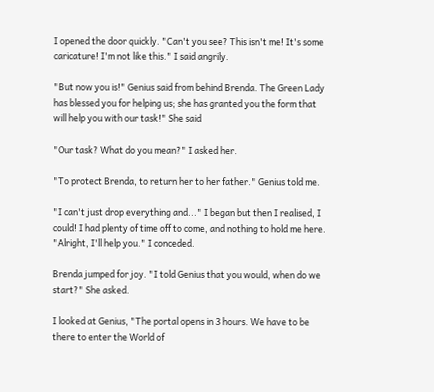I opened the door quickly. "Can't you see? This isn't me! It's some caricature! I'm not like this." I said angrily.

"But now you is!" Genius said from behind Brenda. The Green Lady has blessed you for helping us; she has granted you the form that will help you with our task!" She said

"Our task? What do you mean?" I asked her.

"To protect Brenda, to return her to her father." Genius told me.

"I can't just drop everything and..." I began but then I realised, I could! I had plenty of time off to come, and nothing to hold me here. "Alright, I'll help you." I conceded.

Brenda jumped for joy. "I told Genius that you would, when do we start?" She asked.

I looked at Genius, "The portal opens in 3 hours. We have to be there to enter the World of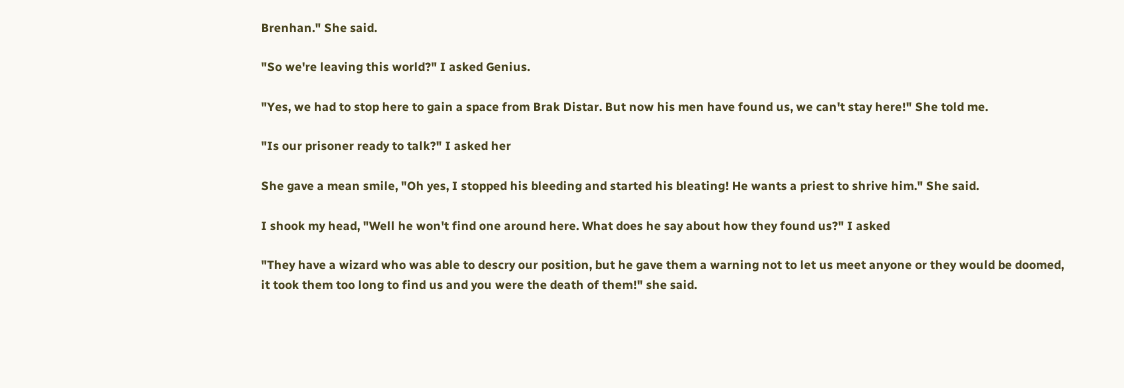Brenhan." She said.

"So we're leaving this world?" I asked Genius.

"Yes, we had to stop here to gain a space from Brak Distar. But now his men have found us, we can't stay here!" She told me.

"Is our prisoner ready to talk?" I asked her

She gave a mean smile, "Oh yes, I stopped his bleeding and started his bleating! He wants a priest to shrive him." She said.

I shook my head, "Well he won't find one around here. What does he say about how they found us?" I asked

"They have a wizard who was able to descry our position, but he gave them a warning not to let us meet anyone or they would be doomed, it took them too long to find us and you were the death of them!" she said.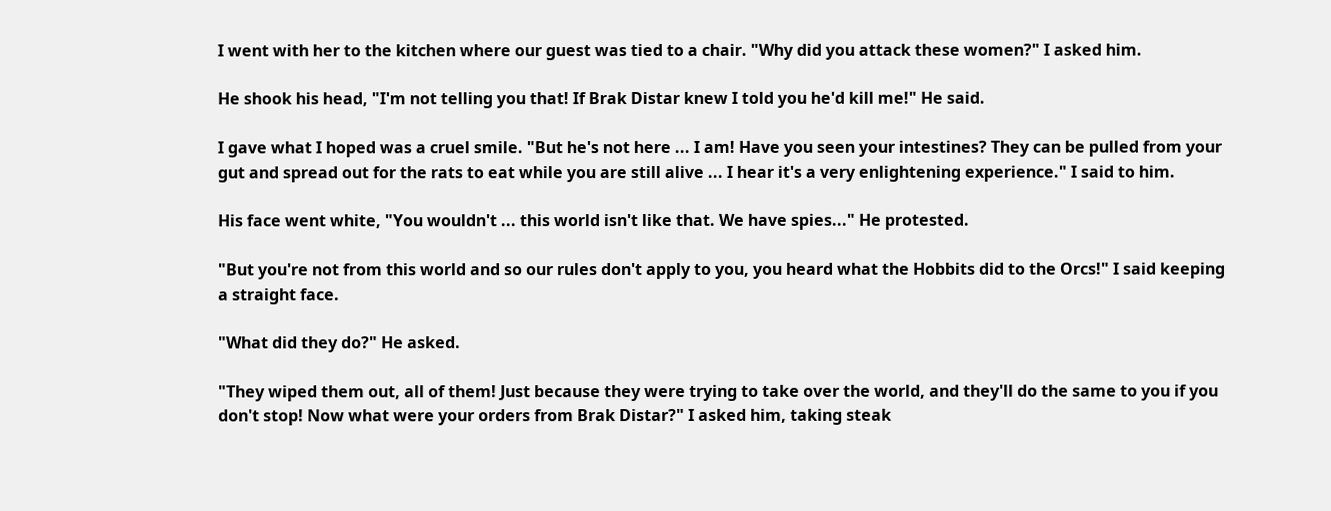I went with her to the kitchen where our guest was tied to a chair. "Why did you attack these women?" I asked him.

He shook his head, "I'm not telling you that! If Brak Distar knew I told you he'd kill me!" He said.

I gave what I hoped was a cruel smile. "But he's not here ... I am! Have you seen your intestines? They can be pulled from your gut and spread out for the rats to eat while you are still alive ... I hear it's a very enlightening experience." I said to him.

His face went white, "You wouldn't ... this world isn't like that. We have spies..." He protested.

"But you're not from this world and so our rules don't apply to you, you heard what the Hobbits did to the Orcs!" I said keeping a straight face.

"What did they do?" He asked.

"They wiped them out, all of them! Just because they were trying to take over the world, and they'll do the same to you if you don't stop! Now what were your orders from Brak Distar?" I asked him, taking steak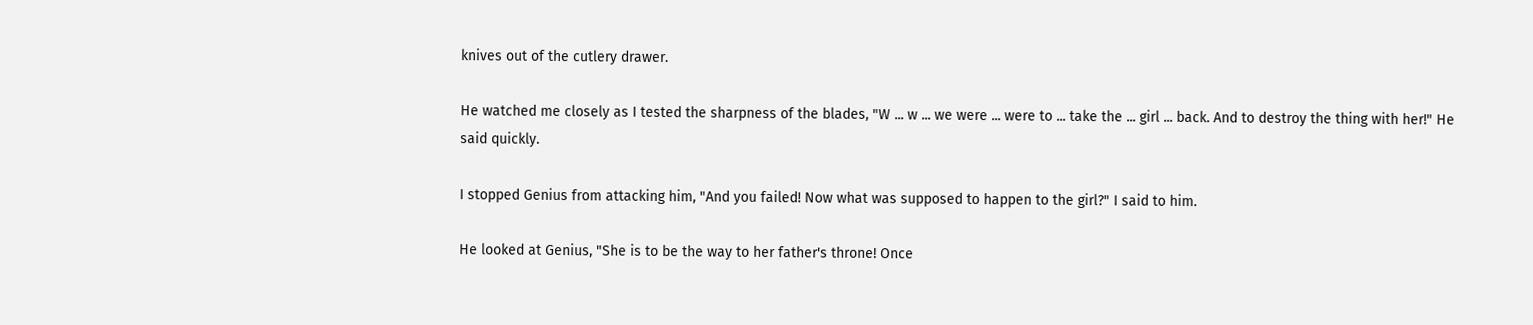knives out of the cutlery drawer.

He watched me closely as I tested the sharpness of the blades, "W ... w ... we were ... were to ... take the ... girl ... back. And to destroy the thing with her!" He said quickly.

I stopped Genius from attacking him, "And you failed! Now what was supposed to happen to the girl?" I said to him.

He looked at Genius, "She is to be the way to her father's throne! Once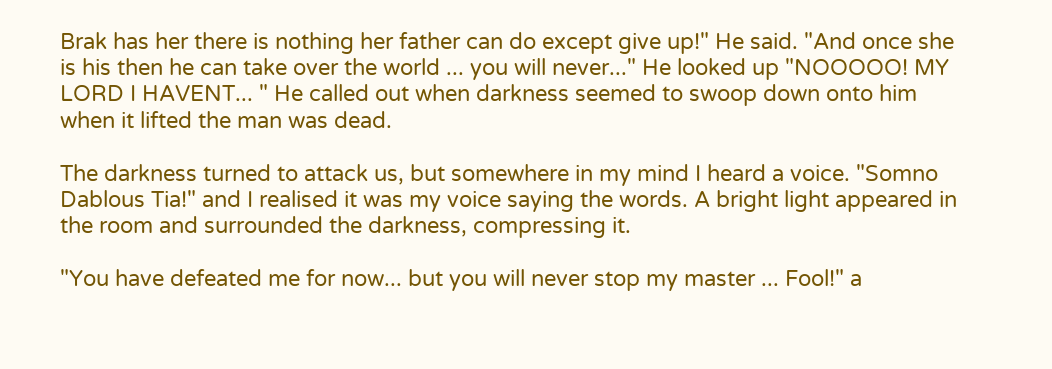Brak has her there is nothing her father can do except give up!" He said. "And once she is his then he can take over the world ... you will never..." He looked up "NOOOOO! MY LORD I HAVENT... " He called out when darkness seemed to swoop down onto him when it lifted the man was dead.

The darkness turned to attack us, but somewhere in my mind I heard a voice. "Somno Dablous Tia!" and I realised it was my voice saying the words. A bright light appeared in the room and surrounded the darkness, compressing it.

"You have defeated me for now... but you will never stop my master ... Fool!" a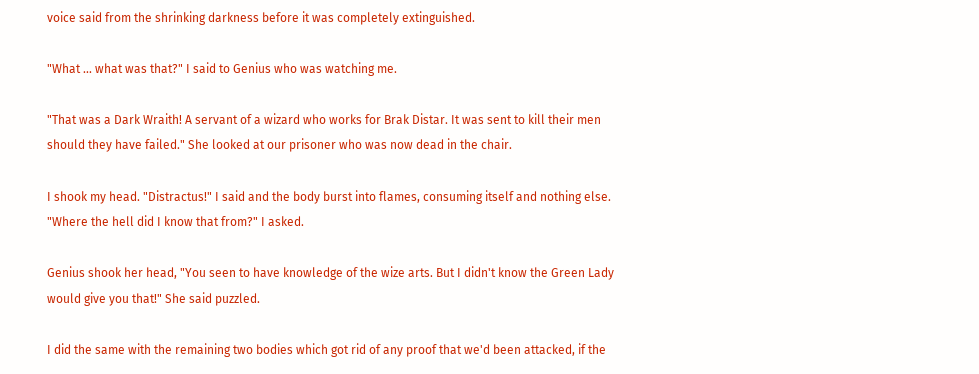voice said from the shrinking darkness before it was completely extinguished.

"What ... what was that?" I said to Genius who was watching me.

"That was a Dark Wraith! A servant of a wizard who works for Brak Distar. It was sent to kill their men should they have failed." She looked at our prisoner who was now dead in the chair.

I shook my head. "Distractus!" I said and the body burst into flames, consuming itself and nothing else. "Where the hell did I know that from?" I asked.

Genius shook her head, "You seen to have knowledge of the wize arts. But I didn't know the Green Lady would give you that!" She said puzzled.

I did the same with the remaining two bodies which got rid of any proof that we'd been attacked, if the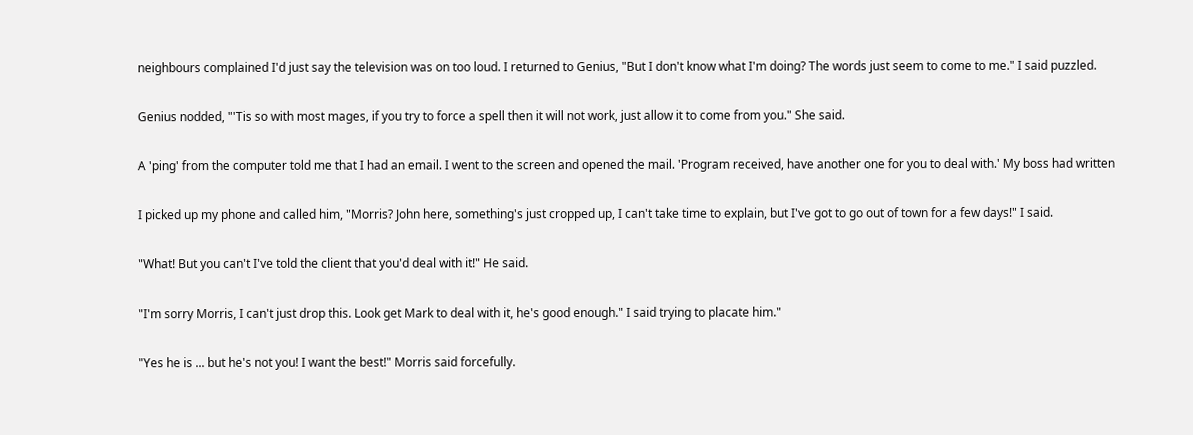neighbours complained I'd just say the television was on too loud. I returned to Genius, "But I don't know what I'm doing? The words just seem to come to me." I said puzzled.

Genius nodded, "'Tis so with most mages, if you try to force a spell then it will not work, just allow it to come from you." She said.

A 'ping' from the computer told me that I had an email. I went to the screen and opened the mail. 'Program received, have another one for you to deal with.' My boss had written

I picked up my phone and called him, "Morris? John here, something's just cropped up, I can't take time to explain, but I've got to go out of town for a few days!" I said.

"What! But you can't I've told the client that you'd deal with it!" He said.

"I'm sorry Morris, I can't just drop this. Look get Mark to deal with it, he's good enough." I said trying to placate him."

"Yes he is ... but he's not you! I want the best!" Morris said forcefully.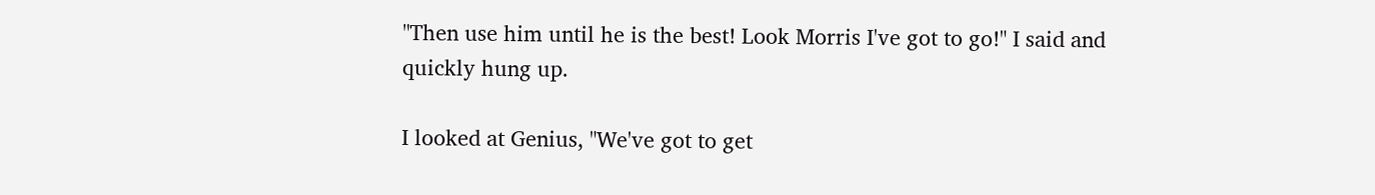"Then use him until he is the best! Look Morris I've got to go!" I said and quickly hung up.

I looked at Genius, "We've got to get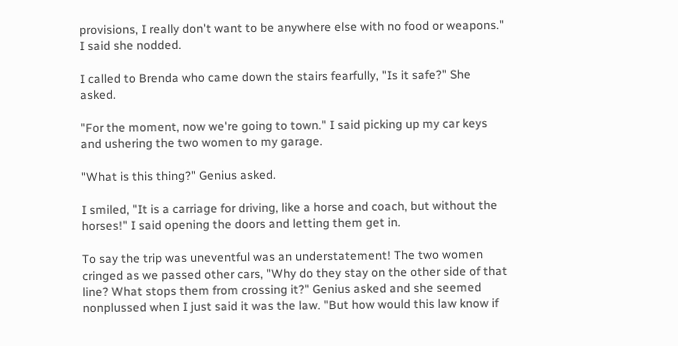provisions, I really don't want to be anywhere else with no food or weapons." I said she nodded.

I called to Brenda who came down the stairs fearfully, "Is it safe?" She asked.

"For the moment, now we're going to town." I said picking up my car keys and ushering the two women to my garage.

"What is this thing?" Genius asked.

I smiled, "It is a carriage for driving, like a horse and coach, but without the horses!" I said opening the doors and letting them get in.

To say the trip was uneventful was an understatement! The two women cringed as we passed other cars, "Why do they stay on the other side of that line? What stops them from crossing it?" Genius asked and she seemed nonplussed when I just said it was the law. "But how would this law know if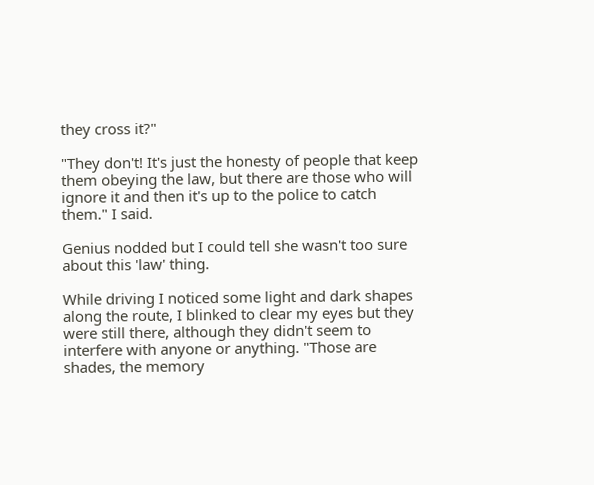they cross it?"

"They don't! It's just the honesty of people that keep them obeying the law, but there are those who will ignore it and then it's up to the police to catch them." I said.

Genius nodded but I could tell she wasn't too sure about this 'law' thing.

While driving I noticed some light and dark shapes along the route, I blinked to clear my eyes but they were still there, although they didn't seem to interfere with anyone or anything. "Those are shades, the memory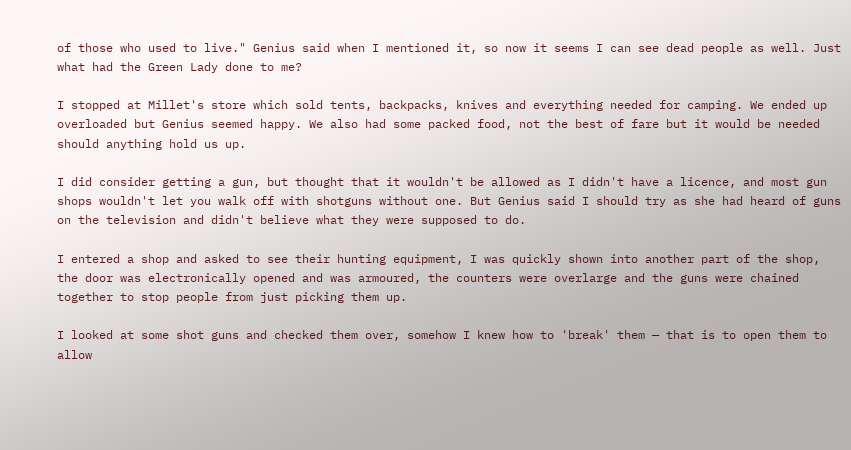of those who used to live." Genius said when I mentioned it, so now it seems I can see dead people as well. Just what had the Green Lady done to me?

I stopped at Millet's store which sold tents, backpacks, knives and everything needed for camping. We ended up overloaded but Genius seemed happy. We also had some packed food, not the best of fare but it would be needed should anything hold us up.

I did consider getting a gun, but thought that it wouldn't be allowed as I didn't have a licence, and most gun shops wouldn't let you walk off with shotguns without one. But Genius said I should try as she had heard of guns on the television and didn't believe what they were supposed to do.

I entered a shop and asked to see their hunting equipment, I was quickly shown into another part of the shop, the door was electronically opened and was armoured, the counters were overlarge and the guns were chained together to stop people from just picking them up.

I looked at some shot guns and checked them over, somehow I knew how to 'break' them — that is to open them to allow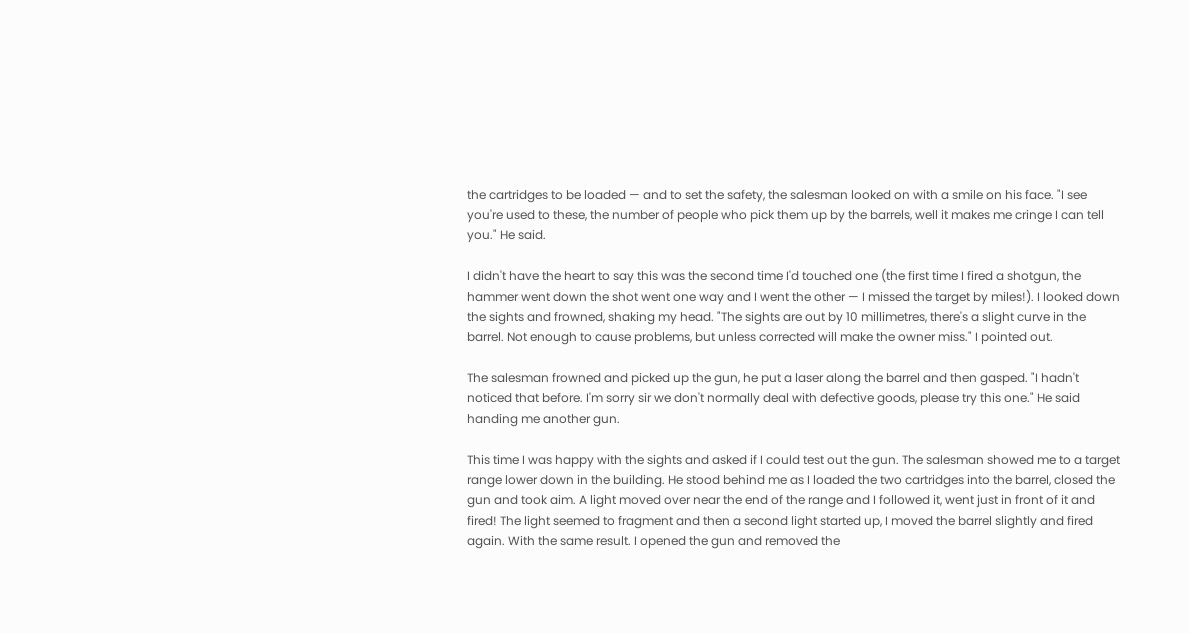the cartridges to be loaded — and to set the safety, the salesman looked on with a smile on his face. "I see you're used to these, the number of people who pick them up by the barrels, well it makes me cringe I can tell you." He said.

I didn't have the heart to say this was the second time I'd touched one (the first time I fired a shotgun, the hammer went down the shot went one way and I went the other — I missed the target by miles!). I looked down the sights and frowned, shaking my head. "The sights are out by 10 millimetres, there's a slight curve in the barrel. Not enough to cause problems, but unless corrected will make the owner miss." I pointed out.

The salesman frowned and picked up the gun, he put a laser along the barrel and then gasped. "I hadn't noticed that before. I'm sorry sir we don't normally deal with defective goods, please try this one." He said handing me another gun.

This time I was happy with the sights and asked if I could test out the gun. The salesman showed me to a target range lower down in the building. He stood behind me as I loaded the two cartridges into the barrel, closed the gun and took aim. A light moved over near the end of the range and I followed it, went just in front of it and fired! The light seemed to fragment and then a second light started up, I moved the barrel slightly and fired again. With the same result. I opened the gun and removed the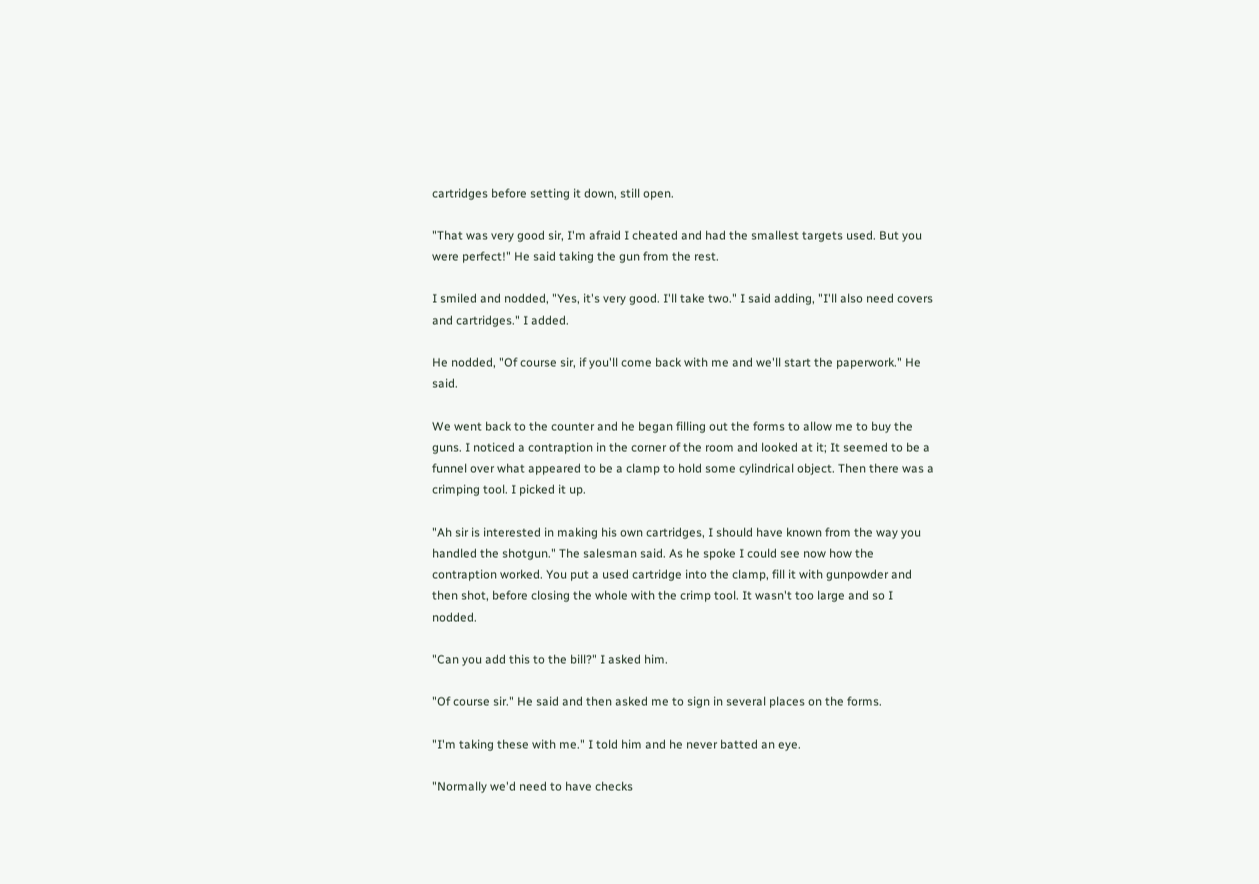cartridges before setting it down, still open.

"That was very good sir, I'm afraid I cheated and had the smallest targets used. But you were perfect!" He said taking the gun from the rest.

I smiled and nodded, "Yes, it's very good. I'll take two." I said adding, "I'll also need covers and cartridges." I added.

He nodded, "Of course sir, if you'll come back with me and we'll start the paperwork." He said.

We went back to the counter and he began filling out the forms to allow me to buy the guns. I noticed a contraption in the corner of the room and looked at it; It seemed to be a funnel over what appeared to be a clamp to hold some cylindrical object. Then there was a crimping tool. I picked it up.

"Ah sir is interested in making his own cartridges, I should have known from the way you handled the shotgun." The salesman said. As he spoke I could see now how the contraption worked. You put a used cartridge into the clamp, fill it with gunpowder and then shot, before closing the whole with the crimp tool. It wasn't too large and so I nodded.

"Can you add this to the bill?" I asked him.

"Of course sir." He said and then asked me to sign in several places on the forms.

"I'm taking these with me." I told him and he never batted an eye.

"Normally we'd need to have checks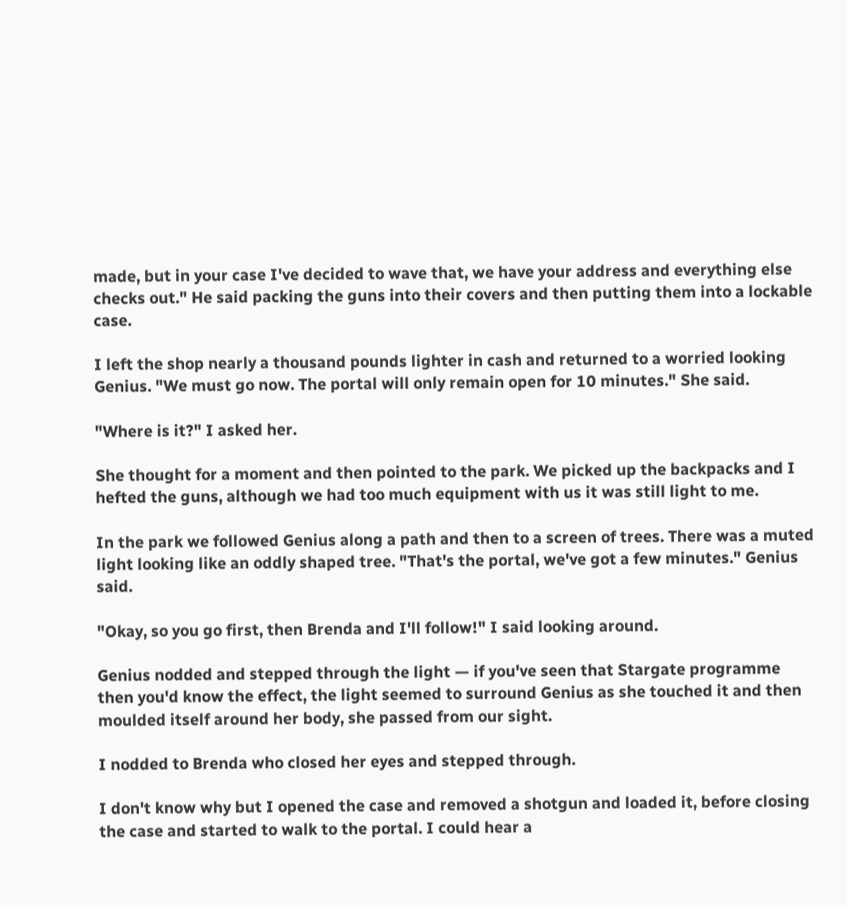made, but in your case I've decided to wave that, we have your address and everything else checks out." He said packing the guns into their covers and then putting them into a lockable case.

I left the shop nearly a thousand pounds lighter in cash and returned to a worried looking Genius. "We must go now. The portal will only remain open for 10 minutes." She said.

"Where is it?" I asked her.

She thought for a moment and then pointed to the park. We picked up the backpacks and I hefted the guns, although we had too much equipment with us it was still light to me.

In the park we followed Genius along a path and then to a screen of trees. There was a muted light looking like an oddly shaped tree. "That's the portal, we've got a few minutes." Genius said.

"Okay, so you go first, then Brenda and I'll follow!" I said looking around.

Genius nodded and stepped through the light — if you've seen that Stargate programme then you'd know the effect, the light seemed to surround Genius as she touched it and then moulded itself around her body, she passed from our sight.

I nodded to Brenda who closed her eyes and stepped through.

I don't know why but I opened the case and removed a shotgun and loaded it, before closing the case and started to walk to the portal. I could hear a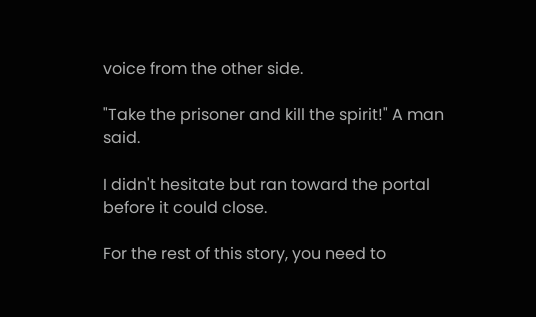voice from the other side.

"Take the prisoner and kill the spirit!" A man said.

I didn't hesitate but ran toward the portal before it could close.

For the rest of this story, you need to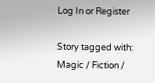Log In or Register

Story tagged with:
Magic / Fiction /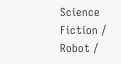Science Fiction / Robot /